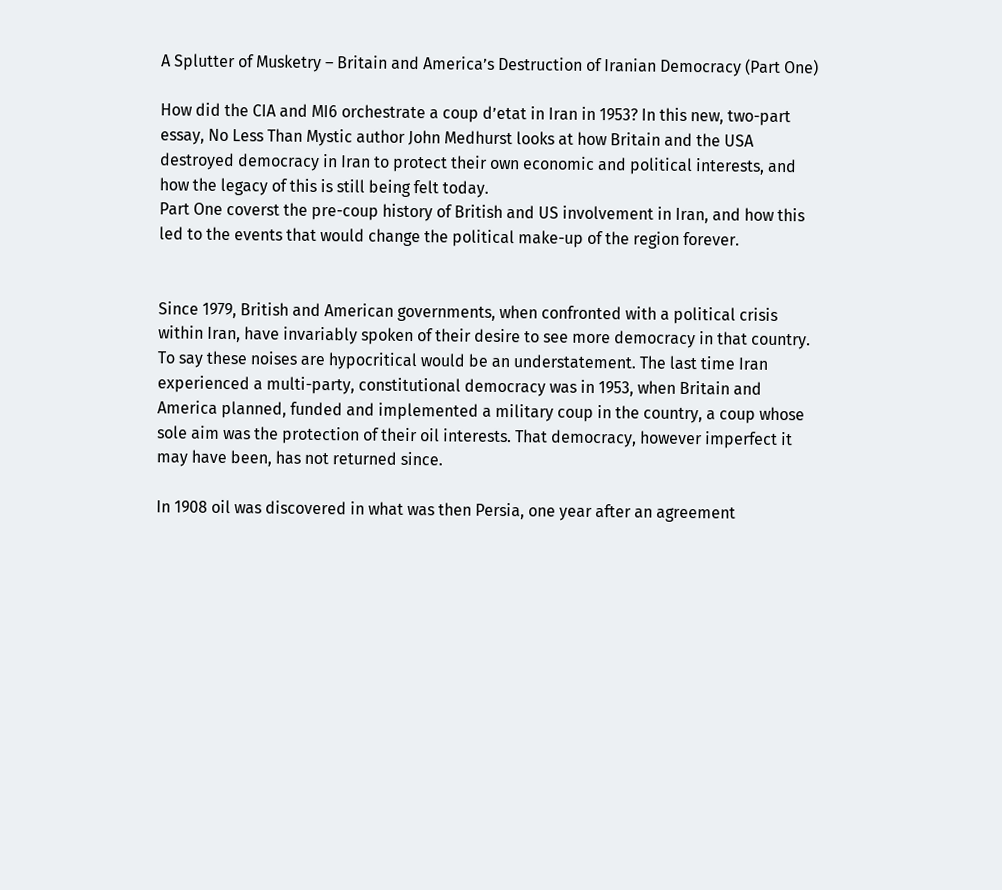A Splutter of Musketry – Britain and America’s Destruction of Iranian Democracy (Part One)

How did the CIA and MI6 orchestrate a coup d’etat in Iran in 1953? In this new, two-part essay, No Less Than Mystic author John Medhurst looks at how Britain and the USA destroyed democracy in Iran to protect their own economic and political interests, and how the legacy of this is still being felt today.
Part One coverst the pre-coup history of British and US involvement in Iran, and how this led to the events that would change the political make-up of the region forever.


Since 1979, British and American governments, when confronted with a political crisis within Iran, have invariably spoken of their desire to see more democracy in that country. To say these noises are hypocritical would be an understatement. The last time Iran experienced a multi-party, constitutional democracy was in 1953, when Britain and America planned, funded and implemented a military coup in the country, a coup whose sole aim was the protection of their oil interests. That democracy, however imperfect it may have been, has not returned since.

In 1908 oil was discovered in what was then Persia, one year after an agreement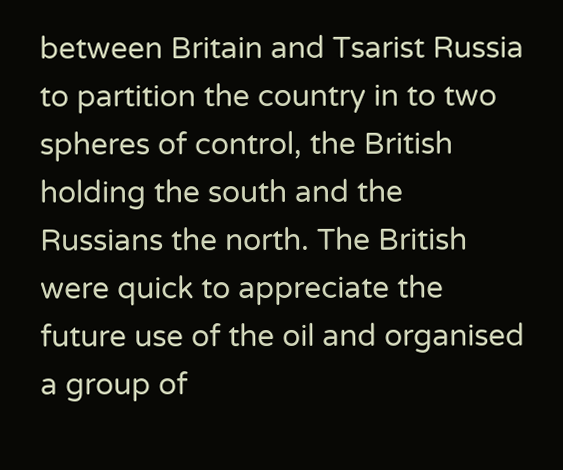between Britain and Tsarist Russia to partition the country in to two spheres of control, the British holding the south and the Russians the north. The British were quick to appreciate the future use of the oil and organised a group of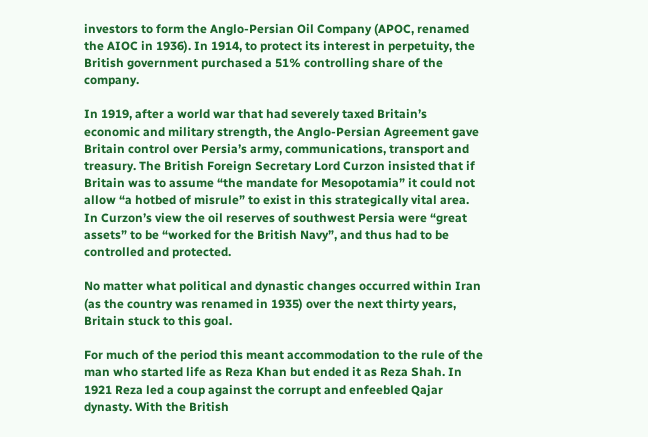investors to form the Anglo-Persian Oil Company (APOC, renamed the AIOC in 1936). In 1914, to protect its interest in perpetuity, the British government purchased a 51% controlling share of the company.

In 1919, after a world war that had severely taxed Britain’s economic and military strength, the Anglo-Persian Agreement gave Britain control over Persia’s army, communications, transport and treasury. The British Foreign Secretary Lord Curzon insisted that if Britain was to assume “the mandate for Mesopotamia” it could not allow “a hotbed of misrule” to exist in this strategically vital area. In Curzon’s view the oil reserves of southwest Persia were “great assets” to be “worked for the British Navy”, and thus had to be controlled and protected.

No matter what political and dynastic changes occurred within Iran (as the country was renamed in 1935) over the next thirty years, Britain stuck to this goal.

For much of the period this meant accommodation to the rule of the man who started life as Reza Khan but ended it as Reza Shah. In 1921 Reza led a coup against the corrupt and enfeebled Qajar dynasty. With the British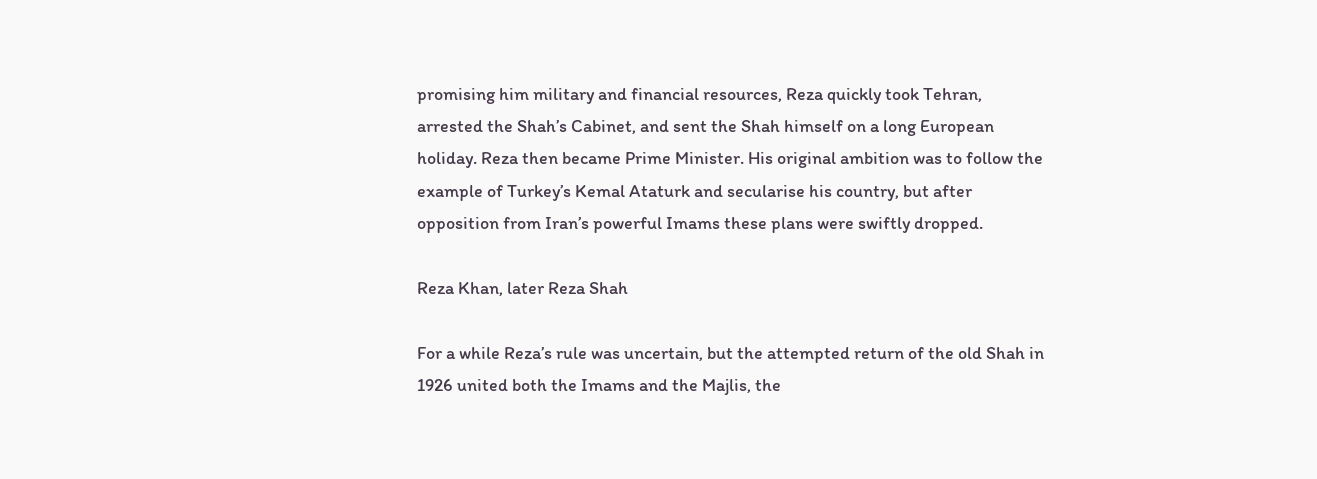promising him military and financial resources, Reza quickly took Tehran, arrested the Shah’s Cabinet, and sent the Shah himself on a long European holiday. Reza then became Prime Minister. His original ambition was to follow the example of Turkey’s Kemal Ataturk and secularise his country, but after opposition from Iran’s powerful Imams these plans were swiftly dropped.

Reza Khan, later Reza Shah

For a while Reza’s rule was uncertain, but the attempted return of the old Shah in 1926 united both the Imams and the Majlis, the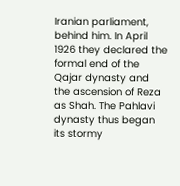Iranian parliament, behind him. In April 1926 they declared the formal end of the Qajar dynasty and the ascension of Reza as Shah. The Pahlavi dynasty thus began its stormy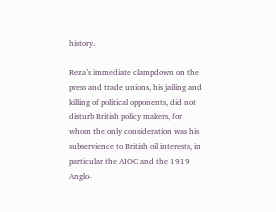history.

Reza’s immediate clampdown on the press and trade unions, his jailing and killing of political opponents, did not disturb British policy makers, for whom the only consideration was his subservience to British oil interests, in particular the AIOC and the 1919 Anglo-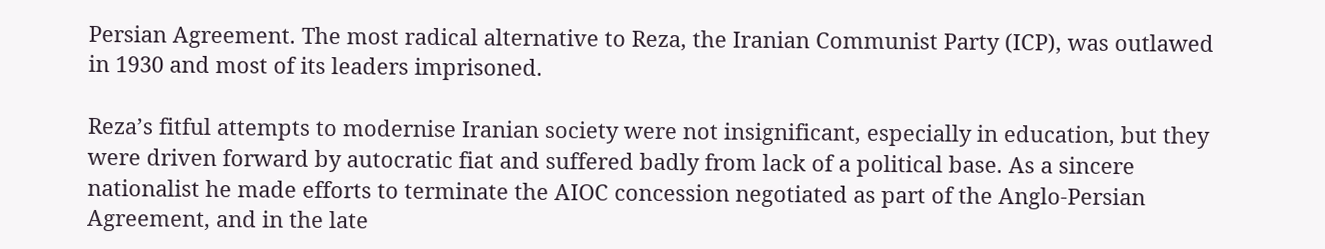Persian Agreement. The most radical alternative to Reza, the Iranian Communist Party (ICP), was outlawed in 1930 and most of its leaders imprisoned.

Reza’s fitful attempts to modernise Iranian society were not insignificant, especially in education, but they were driven forward by autocratic fiat and suffered badly from lack of a political base. As a sincere nationalist he made efforts to terminate the AIOC concession negotiated as part of the Anglo-Persian Agreement, and in the late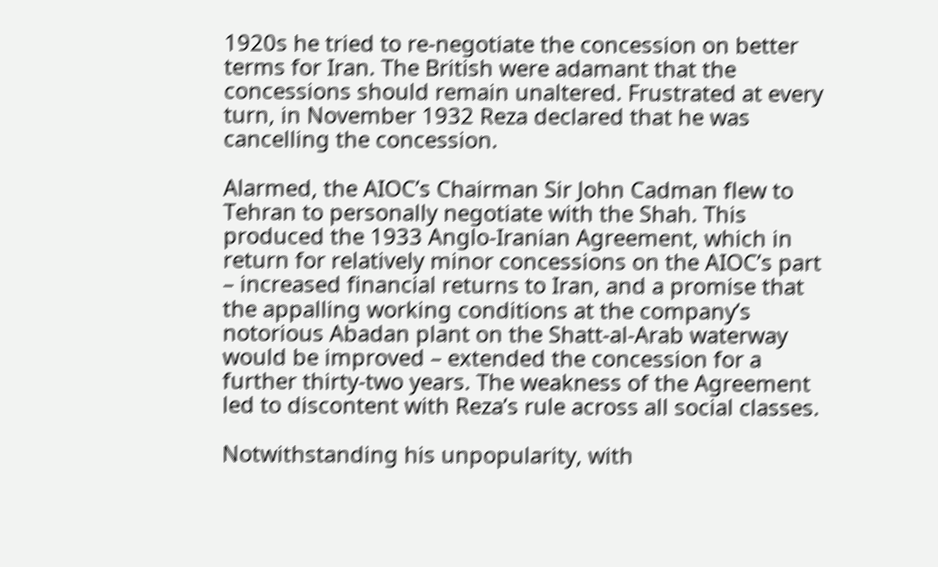1920s he tried to re-negotiate the concession on better terms for Iran. The British were adamant that the concessions should remain unaltered. Frustrated at every turn, in November 1932 Reza declared that he was cancelling the concession.

Alarmed, the AIOC’s Chairman Sir John Cadman flew to Tehran to personally negotiate with the Shah. This produced the 1933 Anglo-Iranian Agreement, which in return for relatively minor concessions on the AIOC’s part – increased financial returns to Iran, and a promise that the appalling working conditions at the company’s notorious Abadan plant on the Shatt-al-Arab waterway would be improved – extended the concession for a further thirty-two years. The weakness of the Agreement led to discontent with Reza’s rule across all social classes.

Notwithstanding his unpopularity, with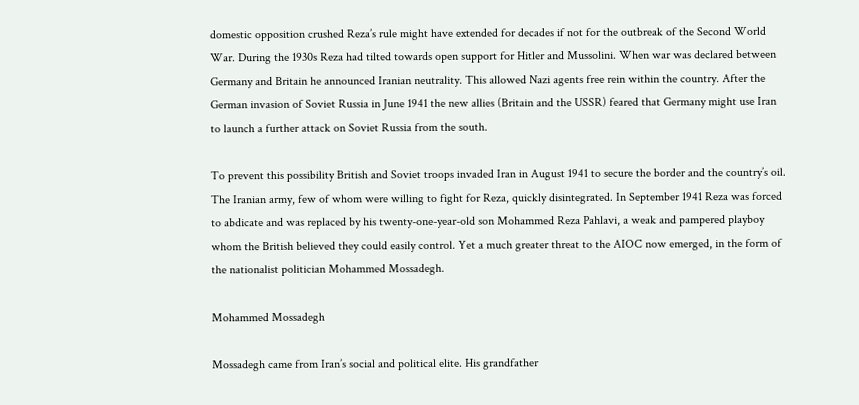domestic opposition crushed Reza’s rule might have extended for decades if not for the outbreak of the Second World War. During the 1930s Reza had tilted towards open support for Hitler and Mussolini. When war was declared between Germany and Britain he announced Iranian neutrality. This allowed Nazi agents free rein within the country. After the German invasion of Soviet Russia in June 1941 the new allies (Britain and the USSR) feared that Germany might use Iran to launch a further attack on Soviet Russia from the south.

To prevent this possibility British and Soviet troops invaded Iran in August 1941 to secure the border and the country’s oil. The Iranian army, few of whom were willing to fight for Reza, quickly disintegrated. In September 1941 Reza was forced to abdicate and was replaced by his twenty-one-year-old son Mohammed Reza Pahlavi, a weak and pampered playboy whom the British believed they could easily control. Yet a much greater threat to the AIOC now emerged, in the form of the nationalist politician Mohammed Mossadegh.

Mohammed Mossadegh

Mossadegh came from Iran’s social and political elite. His grandfather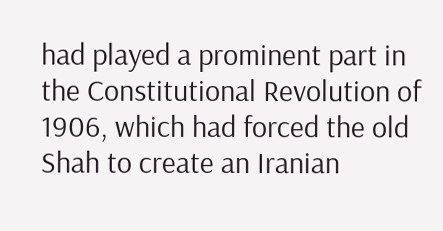had played a prominent part in the Constitutional Revolution of 1906, which had forced the old Shah to create an Iranian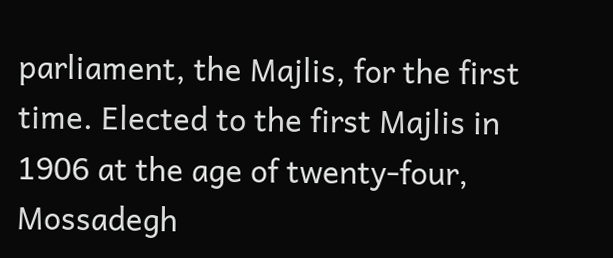parliament, the Majlis, for the first time. Elected to the first Majlis in 1906 at the age of twenty-four, Mossadegh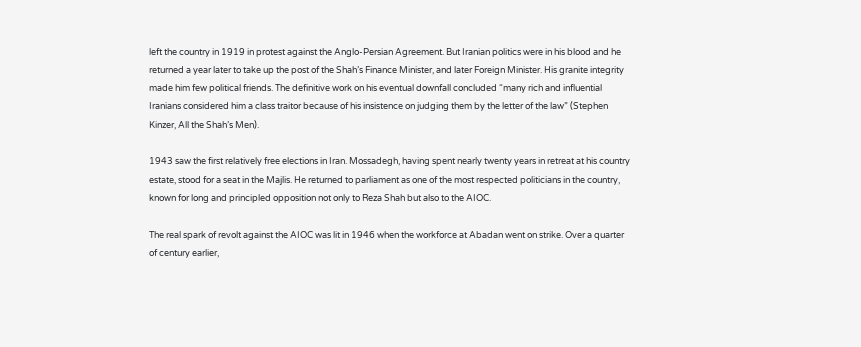left the country in 1919 in protest against the Anglo-Persian Agreement. But Iranian politics were in his blood and he returned a year later to take up the post of the Shah’s Finance Minister, and later Foreign Minister. His granite integrity made him few political friends. The definitive work on his eventual downfall concluded “many rich and influential Iranians considered him a class traitor because of his insistence on judging them by the letter of the law” (Stephen Kinzer, All the Shah’s Men).

1943 saw the first relatively free elections in Iran. Mossadegh, having spent nearly twenty years in retreat at his country estate, stood for a seat in the Majlis. He returned to parliament as one of the most respected politicians in the country, known for long and principled opposition not only to Reza Shah but also to the AIOC.

The real spark of revolt against the AIOC was lit in 1946 when the workforce at Abadan went on strike. Over a quarter of century earlier,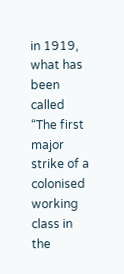in 1919, what has been called “The first major strike of a colonised working class in the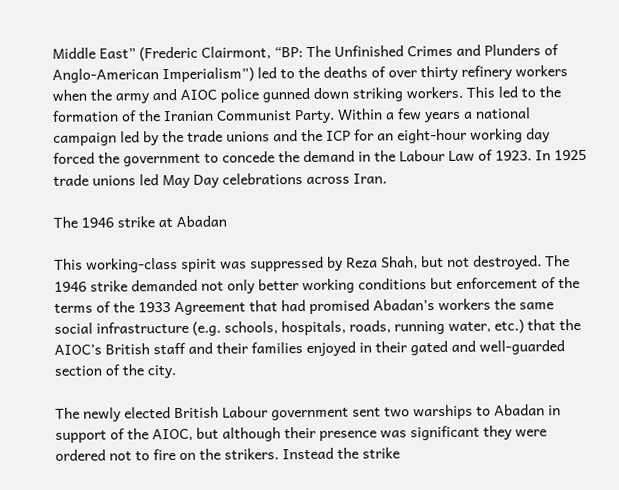Middle East” (Frederic Clairmont, “BP: The Unfinished Crimes and Plunders of Anglo-American Imperialism”) led to the deaths of over thirty refinery workers when the army and AIOC police gunned down striking workers. This led to the formation of the Iranian Communist Party. Within a few years a national campaign led by the trade unions and the ICP for an eight-hour working day forced the government to concede the demand in the Labour Law of 1923. In 1925 trade unions led May Day celebrations across Iran.

The 1946 strike at Abadan

This working-class spirit was suppressed by Reza Shah, but not destroyed. The 1946 strike demanded not only better working conditions but enforcement of the terms of the 1933 Agreement that had promised Abadan’s workers the same social infrastructure (e.g. schools, hospitals, roads, running water, etc.) that the AIOC’s British staff and their families enjoyed in their gated and well-guarded section of the city.

The newly elected British Labour government sent two warships to Abadan in support of the AIOC, but although their presence was significant they were ordered not to fire on the strikers. Instead the strike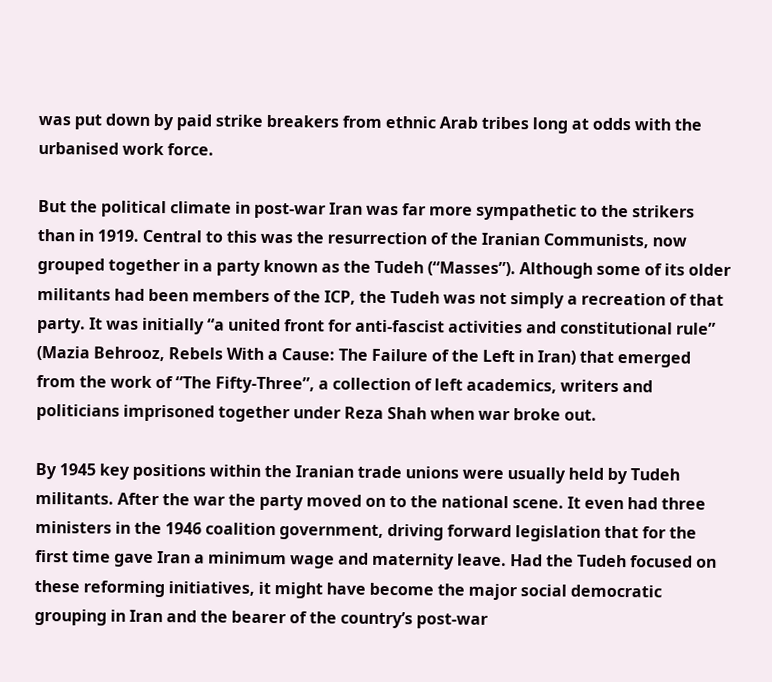was put down by paid strike breakers from ethnic Arab tribes long at odds with the urbanised work force.

But the political climate in post-war Iran was far more sympathetic to the strikers than in 1919. Central to this was the resurrection of the Iranian Communists, now grouped together in a party known as the Tudeh (“Masses”). Although some of its older militants had been members of the ICP, the Tudeh was not simply a recreation of that party. It was initially “a united front for anti-fascist activities and constitutional rule” (Mazia Behrooz, Rebels With a Cause: The Failure of the Left in Iran) that emerged from the work of “The Fifty-Three”, a collection of left academics, writers and politicians imprisoned together under Reza Shah when war broke out.

By 1945 key positions within the Iranian trade unions were usually held by Tudeh militants. After the war the party moved on to the national scene. It even had three ministers in the 1946 coalition government, driving forward legislation that for the first time gave Iran a minimum wage and maternity leave. Had the Tudeh focused on these reforming initiatives, it might have become the major social democratic grouping in Iran and the bearer of the country’s post-war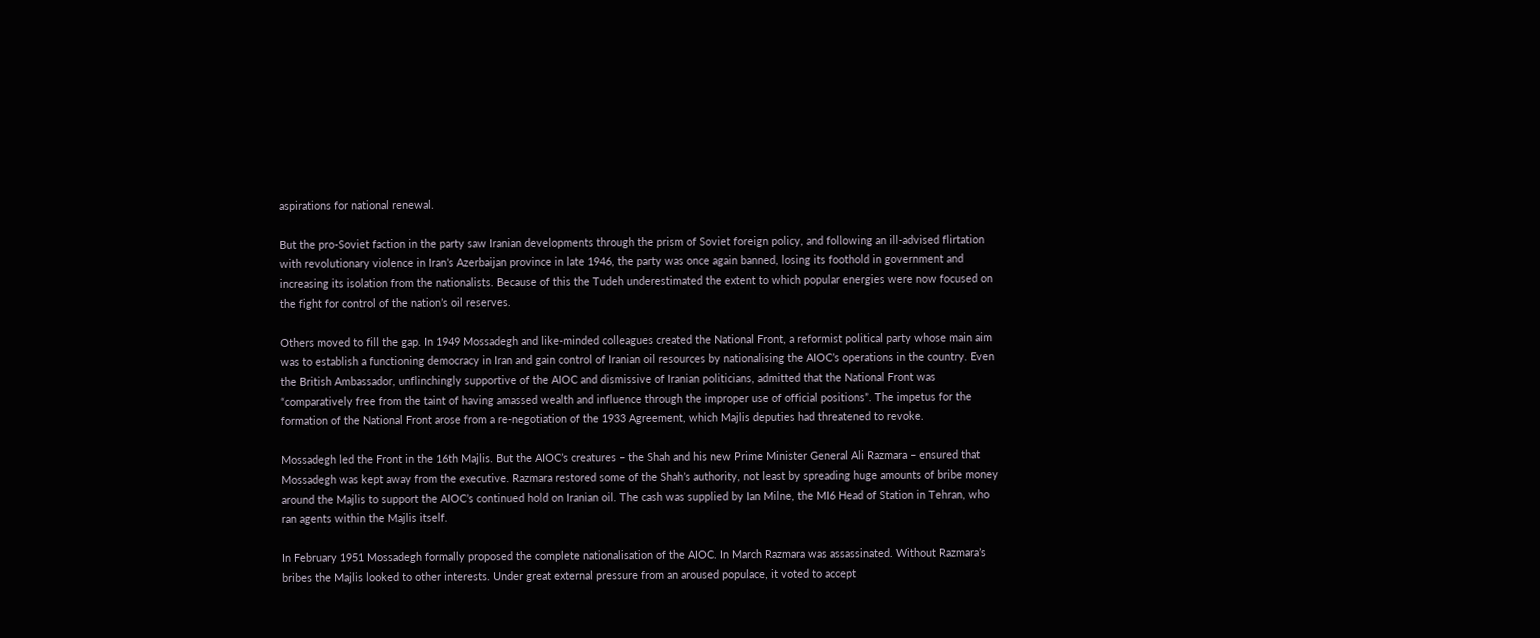aspirations for national renewal.

But the pro-Soviet faction in the party saw Iranian developments through the prism of Soviet foreign policy, and following an ill-advised flirtation with revolutionary violence in Iran’s Azerbaijan province in late 1946, the party was once again banned, losing its foothold in government and increasing its isolation from the nationalists. Because of this the Tudeh underestimated the extent to which popular energies were now focused on the fight for control of the nation’s oil reserves.

Others moved to fill the gap. In 1949 Mossadegh and like-minded colleagues created the National Front, a reformist political party whose main aim was to establish a functioning democracy in Iran and gain control of Iranian oil resources by nationalising the AIOC’s operations in the country. Even the British Ambassador, unflinchingly supportive of the AIOC and dismissive of Iranian politicians, admitted that the National Front was “comparatively free from the taint of having amassed wealth and influence through the improper use of official positions”. The impetus for the formation of the National Front arose from a re-negotiation of the 1933 Agreement, which Majlis deputies had threatened to revoke.

Mossadegh led the Front in the 16th Majlis. But the AIOC’s creatures – the Shah and his new Prime Minister General Ali Razmara – ensured that Mossadegh was kept away from the executive. Razmara restored some of the Shah’s authority, not least by spreading huge amounts of bribe money around the Majlis to support the AIOC’s continued hold on Iranian oil. The cash was supplied by Ian Milne, the MI6 Head of Station in Tehran, who ran agents within the Majlis itself.

In February 1951 Mossadegh formally proposed the complete nationalisation of the AIOC. In March Razmara was assassinated. Without Razmara’s bribes the Majlis looked to other interests. Under great external pressure from an aroused populace, it voted to accept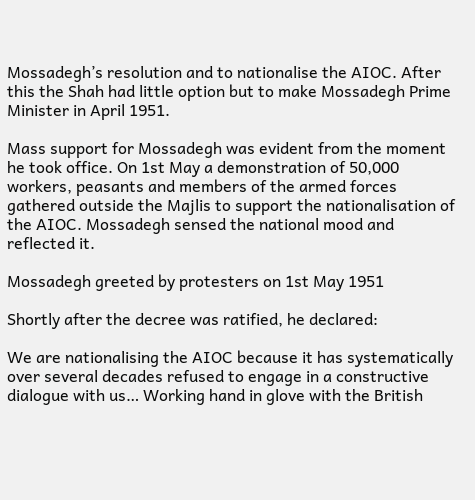Mossadegh’s resolution and to nationalise the AIOC. After this the Shah had little option but to make Mossadegh Prime Minister in April 1951.

Mass support for Mossadegh was evident from the moment he took office. On 1st May a demonstration of 50,000 workers, peasants and members of the armed forces gathered outside the Majlis to support the nationalisation of the AIOC. Mossadegh sensed the national mood and reflected it.

Mossadegh greeted by protesters on 1st May 1951

Shortly after the decree was ratified, he declared:

We are nationalising the AIOC because it has systematically over several decades refused to engage in a constructive dialogue with us… Working hand in glove with the British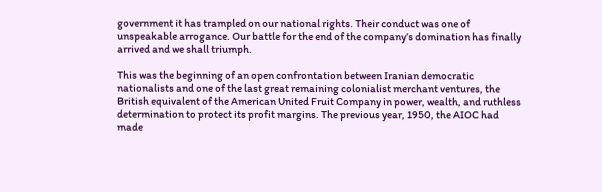government it has trampled on our national rights. Their conduct was one of unspeakable arrogance. Our battle for the end of the company’s domination has finally arrived and we shall triumph.

This was the beginning of an open confrontation between Iranian democratic nationalists and one of the last great remaining colonialist merchant ventures, the British equivalent of the American United Fruit Company in power, wealth, and ruthless determination to protect its profit margins. The previous year, 1950, the AIOC had made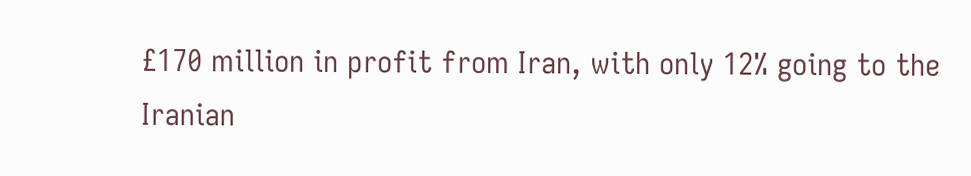£170 million in profit from Iran, with only 12% going to the Iranian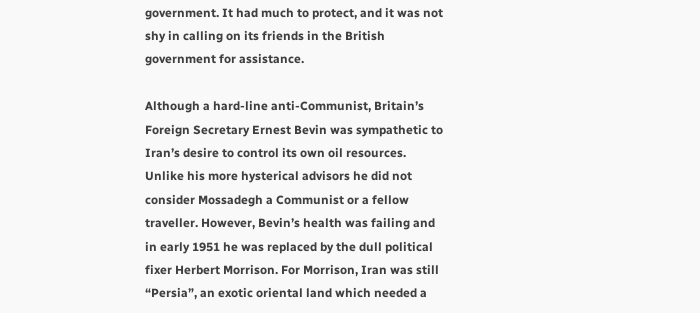government. It had much to protect, and it was not shy in calling on its friends in the British government for assistance.

Although a hard-line anti-Communist, Britain’s Foreign Secretary Ernest Bevin was sympathetic to Iran’s desire to control its own oil resources. Unlike his more hysterical advisors he did not consider Mossadegh a Communist or a fellow traveller. However, Bevin’s health was failing and in early 1951 he was replaced by the dull political fixer Herbert Morrison. For Morrison, Iran was still “Persia”, an exotic oriental land which needed a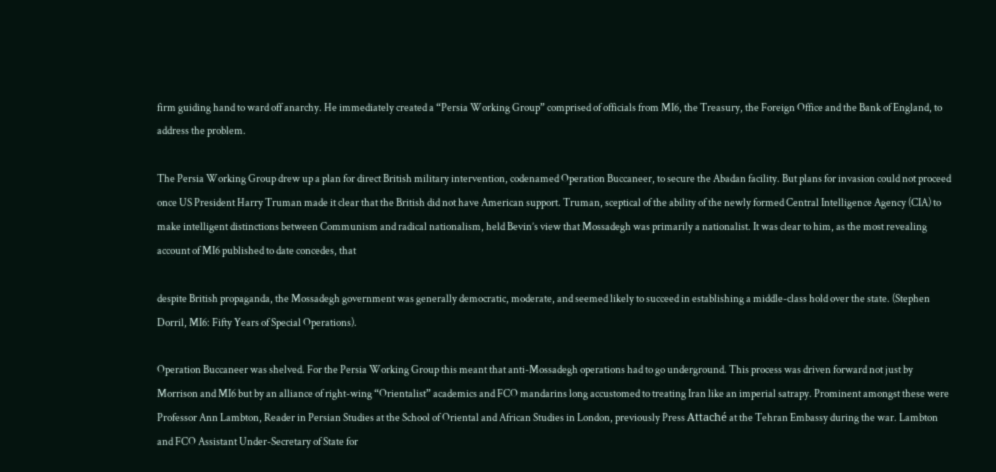firm guiding hand to ward off anarchy. He immediately created a “Persia Working Group” comprised of officials from MI6, the Treasury, the Foreign Office and the Bank of England, to address the problem.

The Persia Working Group drew up a plan for direct British military intervention, codenamed Operation Buccaneer, to secure the Abadan facility. But plans for invasion could not proceed once US President Harry Truman made it clear that the British did not have American support. Truman, sceptical of the ability of the newly formed Central Intelligence Agency (CIA) to make intelligent distinctions between Communism and radical nationalism, held Bevin’s view that Mossadegh was primarily a nationalist. It was clear to him, as the most revealing account of MI6 published to date concedes, that

despite British propaganda, the Mossadegh government was generally democratic, moderate, and seemed likely to succeed in establishing a middle-class hold over the state. (Stephen Dorril, MI6: Fifty Years of Special Operations).

Operation Buccaneer was shelved. For the Persia Working Group this meant that anti-Mossadegh operations had to go underground. This process was driven forward not just by Morrison and MI6 but by an alliance of right-wing “Orientalist” academics and FCO mandarins long accustomed to treating Iran like an imperial satrapy. Prominent amongst these were Professor Ann Lambton, Reader in Persian Studies at the School of Oriental and African Studies in London, previously Press Attaché at the Tehran Embassy during the war. Lambton and FCO Assistant Under-Secretary of State for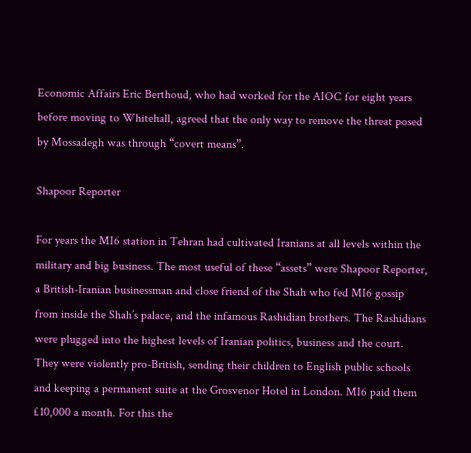Economic Affairs Eric Berthoud, who had worked for the AIOC for eight years before moving to Whitehall, agreed that the only way to remove the threat posed by Mossadegh was through “covert means”.

Shapoor Reporter

For years the MI6 station in Tehran had cultivated Iranians at all levels within the military and big business. The most useful of these “assets” were Shapoor Reporter, a British-Iranian businessman and close friend of the Shah who fed MI6 gossip from inside the Shah’s palace, and the infamous Rashidian brothers. The Rashidians were plugged into the highest levels of Iranian politics, business and the court. They were violently pro-British, sending their children to English public schools and keeping a permanent suite at the Grosvenor Hotel in London. MI6 paid them £10,000 a month. For this the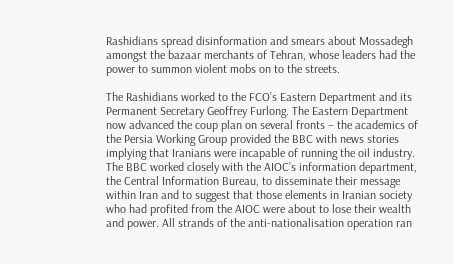Rashidians spread disinformation and smears about Mossadegh amongst the bazaar merchants of Tehran, whose leaders had the power to summon violent mobs on to the streets.

The Rashidians worked to the FCO’s Eastern Department and its Permanent Secretary Geoffrey Furlong. The Eastern Department now advanced the coup plan on several fronts – the academics of the Persia Working Group provided the BBC with news stories implying that Iranians were incapable of running the oil industry. The BBC worked closely with the AIOC’s information department, the Central Information Bureau, to disseminate their message within Iran and to suggest that those elements in Iranian society who had profited from the AIOC were about to lose their wealth and power. All strands of the anti-nationalisation operation ran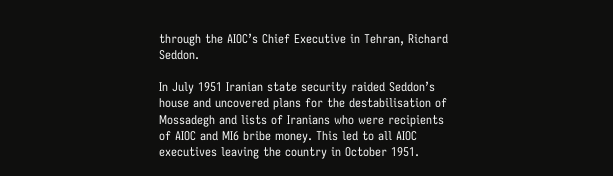through the AIOC’s Chief Executive in Tehran, Richard Seddon.

In July 1951 Iranian state security raided Seddon’s house and uncovered plans for the destabilisation of Mossadegh and lists of Iranians who were recipients of AIOC and MI6 bribe money. This led to all AIOC executives leaving the country in October 1951.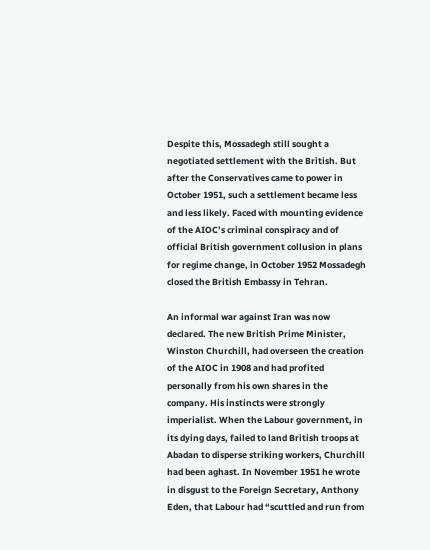Despite this, Mossadegh still sought a negotiated settlement with the British. But after the Conservatives came to power in October 1951, such a settlement became less and less likely. Faced with mounting evidence of the AIOC’s criminal conspiracy and of official British government collusion in plans for regime change, in October 1952 Mossadegh closed the British Embassy in Tehran.

An informal war against Iran was now declared. The new British Prime Minister, Winston Churchill, had overseen the creation of the AIOC in 1908 and had profited personally from his own shares in the company. His instincts were strongly imperialist. When the Labour government, in its dying days, failed to land British troops at Abadan to disperse striking workers, Churchill had been aghast. In November 1951 he wrote in disgust to the Foreign Secretary, Anthony Eden, that Labour had “scuttled and run from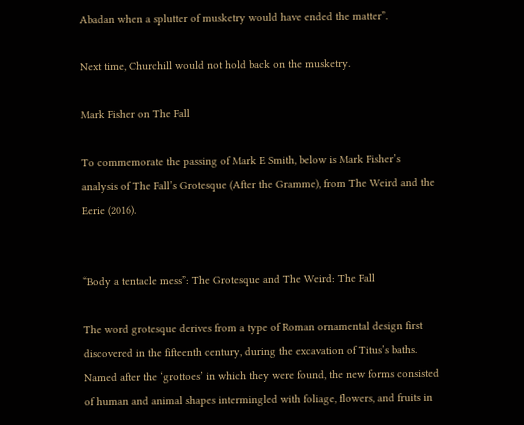Abadan when a splutter of musketry would have ended the matter”.

Next time, Churchill would not hold back on the musketry.

Mark Fisher on The Fall

To commemorate the passing of Mark E Smith, below is Mark Fisher’s analysis of The Fall’s Grotesque (After the Gramme), from The Weird and the Eerie (2016).


“Body a tentacle mess”: The Grotesque and The Weird: The Fall

The word grotesque derives from a type of Roman ornamental design first discovered in the fifteenth century, during the excavation of Titus’s baths. Named after the ‘grottoes’ in which they were found, the new forms consisted of human and animal shapes intermingled with foliage, flowers, and fruits in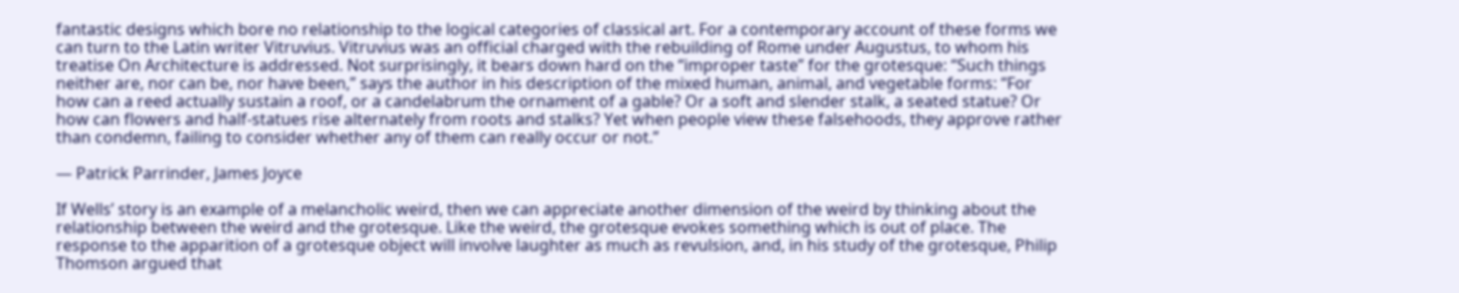fantastic designs which bore no relationship to the logical categories of classical art. For a contemporary account of these forms we can turn to the Latin writer Vitruvius. Vitruvius was an official charged with the rebuilding of Rome under Augustus, to whom his treatise On Architecture is addressed. Not surprisingly, it bears down hard on the “improper taste” for the grotesque: “Such things neither are, nor can be, nor have been,” says the author in his description of the mixed human, animal, and vegetable forms: “For how can a reed actually sustain a roof, or a candelabrum the ornament of a gable? Or a soft and slender stalk, a seated statue? Or how can flowers and half-statues rise alternately from roots and stalks? Yet when people view these falsehoods, they approve rather than condemn, failing to consider whether any of them can really occur or not.”

— Patrick Parrinder, James Joyce

If Wells’ story is an example of a melancholic weird, then we can appreciate another dimension of the weird by thinking about the relationship between the weird and the grotesque. Like the weird, the grotesque evokes something which is out of place. The response to the apparition of a grotesque object will involve laughter as much as revulsion, and, in his study of the grotesque, Philip Thomson argued that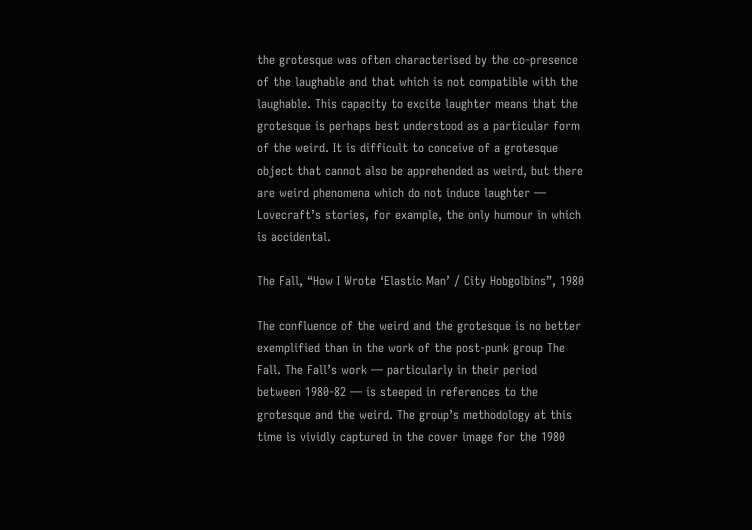the grotesque was often characterised by the co-presence of the laughable and that which is not compatible with the laughable. This capacity to excite laughter means that the grotesque is perhaps best understood as a particular form of the weird. It is difficult to conceive of a grotesque object that cannot also be apprehended as weird, but there are weird phenomena which do not induce laughter — Lovecraft’s stories, for example, the only humour in which is accidental.

The Fall, “How I Wrote ‘Elastic Man’ / City Hobgolbins”, 1980

The confluence of the weird and the grotesque is no better exemplified than in the work of the post-punk group The Fall. The Fall’s work — particularly in their period between 1980-82 — is steeped in references to the grotesque and the weird. The group’s methodology at this time is vividly captured in the cover image for the 1980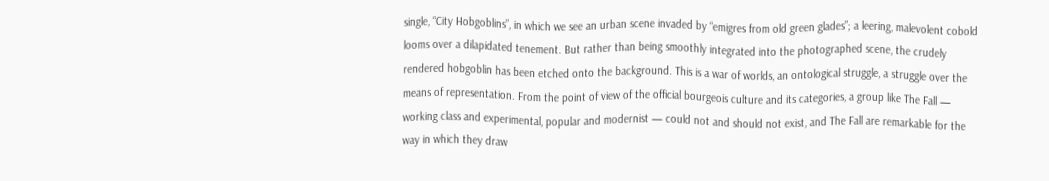single, “City Hobgoblins”, in which we see an urban scene invaded by “emigres from old green glades”; a leering, malevolent cobold looms over a dilapidated tenement. But rather than being smoothly integrated into the photographed scene, the crudely rendered hobgoblin has been etched onto the background. This is a war of worlds, an ontological struggle, a struggle over the means of representation. From the point of view of the official bourgeois culture and its categories, a group like The Fall — working class and experimental, popular and modernist — could not and should not exist, and The Fall are remarkable for the way in which they draw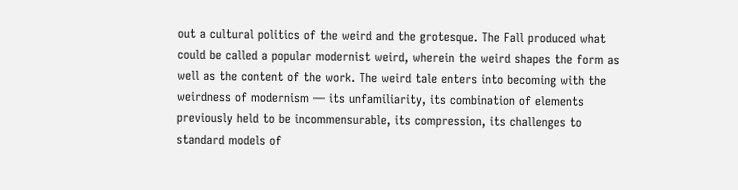out a cultural politics of the weird and the grotesque. The Fall produced what could be called a popular modernist weird, wherein the weird shapes the form as well as the content of the work. The weird tale enters into becoming with the weirdness of modernism — its unfamiliarity, its combination of elements previously held to be incommensurable, its compression, its challenges to standard models of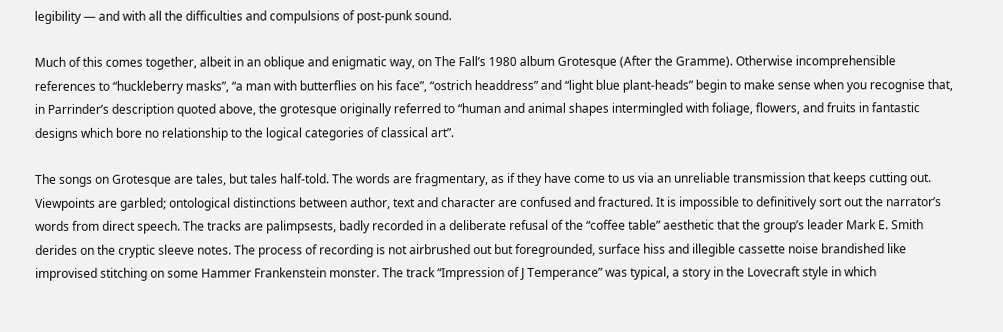legibility — and with all the difficulties and compulsions of post-punk sound.

Much of this comes together, albeit in an oblique and enigmatic way, on The Fall’s 1980 album Grotesque (After the Gramme). Otherwise incomprehensible references to “huckleberry masks”, “a man with butterflies on his face”, “ostrich headdress” and “light blue plant-heads” begin to make sense when you recognise that, in Parrinder’s description quoted above, the grotesque originally referred to “human and animal shapes intermingled with foliage, flowers, and fruits in fantastic designs which bore no relationship to the logical categories of classical art”.

The songs on Grotesque are tales, but tales half-told. The words are fragmentary, as if they have come to us via an unreliable transmission that keeps cutting out. Viewpoints are garbled; ontological distinctions between author, text and character are confused and fractured. It is impossible to definitively sort out the narrator’s words from direct speech. The tracks are palimpsests, badly recorded in a deliberate refusal of the “coffee table” aesthetic that the group’s leader Mark E. Smith derides on the cryptic sleeve notes. The process of recording is not airbrushed out but foregrounded, surface hiss and illegible cassette noise brandished like improvised stitching on some Hammer Frankenstein monster. The track “Impression of J Temperance” was typical, a story in the Lovecraft style in which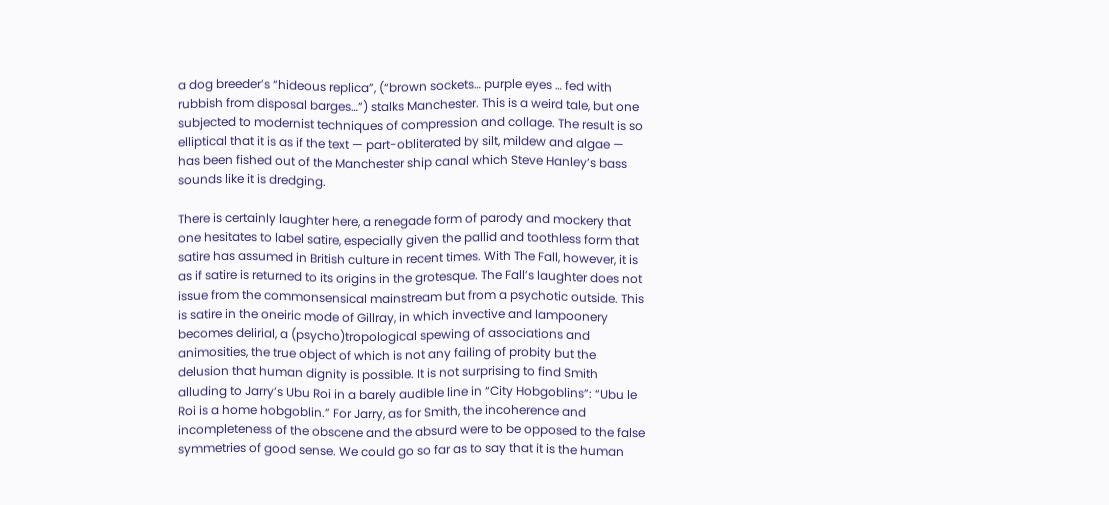a dog breeder’s “hideous replica”, (“brown sockets… purple eyes … fed with rubbish from disposal barges…”) stalks Manchester. This is a weird tale, but one subjected to modernist techniques of compression and collage. The result is so elliptical that it is as if the text — part-obliterated by silt, mildew and algae — has been fished out of the Manchester ship canal which Steve Hanley’s bass sounds like it is dredging.

There is certainly laughter here, a renegade form of parody and mockery that one hesitates to label satire, especially given the pallid and toothless form that satire has assumed in British culture in recent times. With The Fall, however, it is as if satire is returned to its origins in the grotesque. The Fall’s laughter does not issue from the commonsensical mainstream but from a psychotic outside. This is satire in the oneiric mode of Gillray, in which invective and lampoonery becomes delirial, a (psycho)tropological spewing of associations and animosities, the true object of which is not any failing of probity but the delusion that human dignity is possible. It is not surprising to find Smith alluding to Jarry’s Ubu Roi in a barely audible line in “City Hobgoblins”: “Ubu le Roi is a home hobgoblin.” For Jarry, as for Smith, the incoherence and incompleteness of the obscene and the absurd were to be opposed to the false symmetries of good sense. We could go so far as to say that it is the human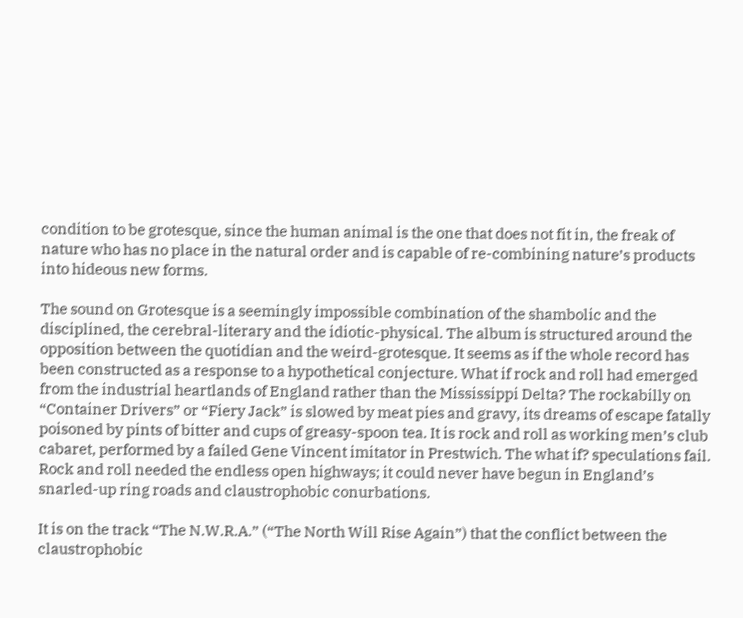condition to be grotesque, since the human animal is the one that does not fit in, the freak of nature who has no place in the natural order and is capable of re-combining nature’s products into hideous new forms.

The sound on Grotesque is a seemingly impossible combination of the shambolic and the disciplined, the cerebral-literary and the idiotic-physical. The album is structured around the opposition between the quotidian and the weird-grotesque. It seems as if the whole record has been constructed as a response to a hypothetical conjecture. What if rock and roll had emerged from the industrial heartlands of England rather than the Mississippi Delta? The rockabilly on “Container Drivers” or “Fiery Jack” is slowed by meat pies and gravy, its dreams of escape fatally poisoned by pints of bitter and cups of greasy-spoon tea. It is rock and roll as working men’s club cabaret, performed by a failed Gene Vincent imitator in Prestwich. The what if? speculations fail. Rock and roll needed the endless open highways; it could never have begun in England’s snarled-up ring roads and claustrophobic conurbations.

It is on the track “The N.W.R.A.” (“The North Will Rise Again”) that the conflict between the claustrophobic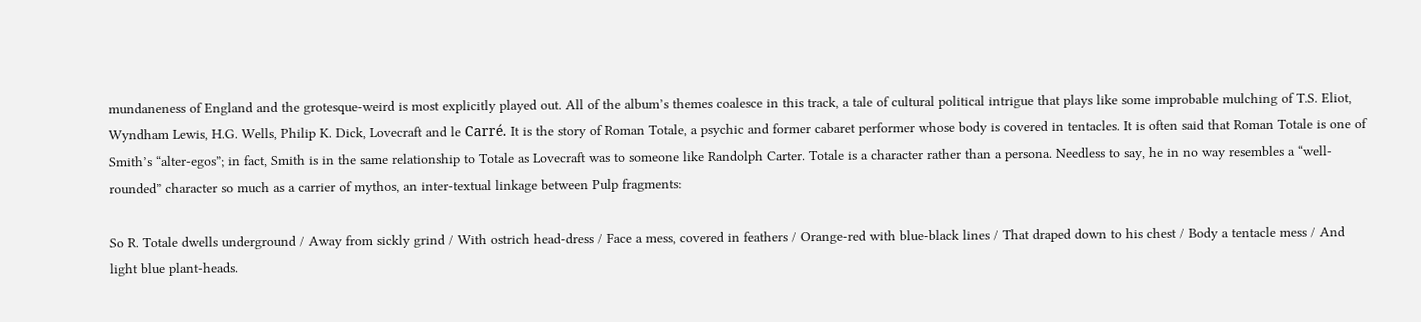mundaneness of England and the grotesque-weird is most explicitly played out. All of the album’s themes coalesce in this track, a tale of cultural political intrigue that plays like some improbable mulching of T.S. Eliot, Wyndham Lewis, H.G. Wells, Philip K. Dick, Lovecraft and le Carré. It is the story of Roman Totale, a psychic and former cabaret performer whose body is covered in tentacles. It is often said that Roman Totale is one of Smith’s “alter-egos”; in fact, Smith is in the same relationship to Totale as Lovecraft was to someone like Randolph Carter. Totale is a character rather than a persona. Needless to say, he in no way resembles a “well-rounded” character so much as a carrier of mythos, an inter-textual linkage between Pulp fragments:

So R. Totale dwells underground / Away from sickly grind / With ostrich head-dress / Face a mess, covered in feathers / Orange-red with blue-black lines / That draped down to his chest / Body a tentacle mess / And light blue plant-heads.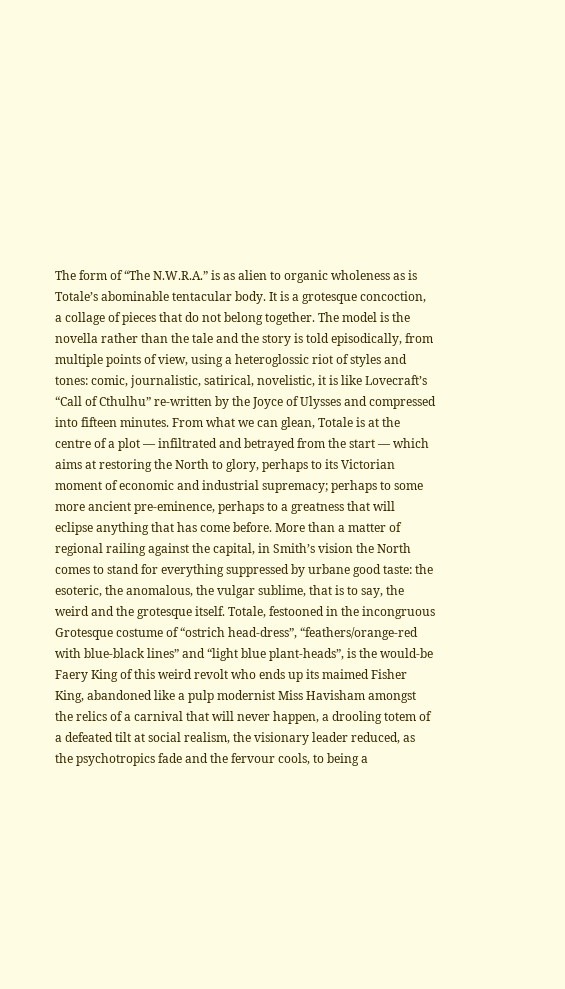The form of “The N.W.R.A.” is as alien to organic wholeness as is Totale’s abominable tentacular body. It is a grotesque concoction, a collage of pieces that do not belong together. The model is the novella rather than the tale and the story is told episodically, from multiple points of view, using a heteroglossic riot of styles and tones: comic, journalistic, satirical, novelistic, it is like Lovecraft’s “Call of Cthulhu” re-written by the Joyce of Ulysses and compressed into fifteen minutes. From what we can glean, Totale is at the centre of a plot — infiltrated and betrayed from the start — which aims at restoring the North to glory, perhaps to its Victorian moment of economic and industrial supremacy; perhaps to some more ancient pre-eminence, perhaps to a greatness that will eclipse anything that has come before. More than a matter of regional railing against the capital, in Smith’s vision the North comes to stand for everything suppressed by urbane good taste: the esoteric, the anomalous, the vulgar sublime, that is to say, the weird and the grotesque itself. Totale, festooned in the incongruous Grotesque costume of “ostrich head-dress”, “feathers/orange-red with blue-black lines” and “light blue plant-heads”, is the would-be Faery King of this weird revolt who ends up its maimed Fisher King, abandoned like a pulp modernist Miss Havisham amongst the relics of a carnival that will never happen, a drooling totem of a defeated tilt at social realism, the visionary leader reduced, as the psychotropics fade and the fervour cools, to being a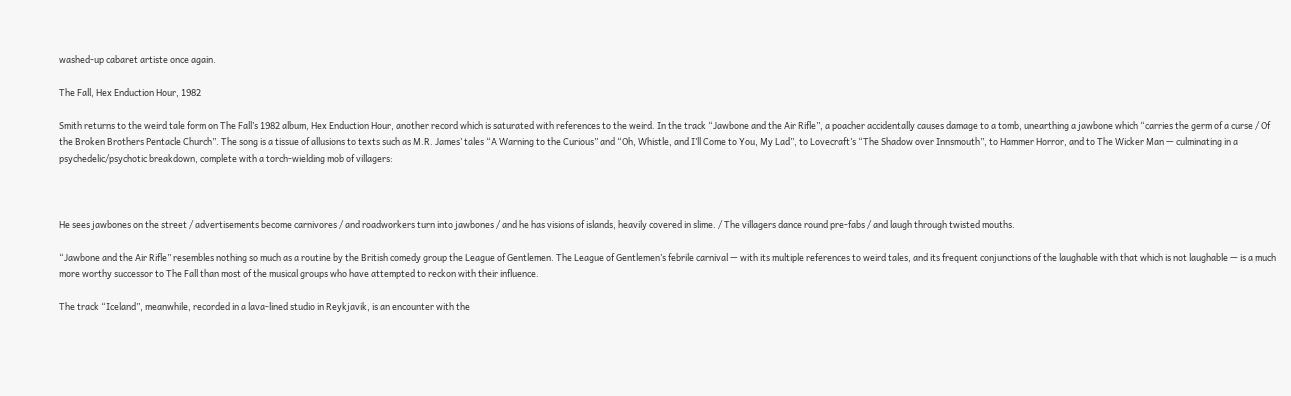washed-up cabaret artiste once again.

The Fall, Hex Enduction Hour, 1982

Smith returns to the weird tale form on The Fall’s 1982 album, Hex Enduction Hour, another record which is saturated with references to the weird. In the track “Jawbone and the Air Rifle”, a poacher accidentally causes damage to a tomb, unearthing a jawbone which “carries the germ of a curse / Of the Broken Brothers Pentacle Church”. The song is a tissue of allusions to texts such as M.R. James’ tales “A Warning to the Curious” and “Oh, Whistle, and I’ll Come to You, My Lad”, to Lovecraft’s “The Shadow over Innsmouth”, to Hammer Horror, and to The Wicker Man — culminating in a psychedelic/psychotic breakdown, complete with a torch-wielding mob of villagers:



He sees jawbones on the street / advertisements become carnivores / and roadworkers turn into jawbones / and he has visions of islands, heavily covered in slime. / The villagers dance round pre-fabs / and laugh through twisted mouths.

“Jawbone and the Air Rifle” resembles nothing so much as a routine by the British comedy group the League of Gentlemen. The League of Gentlemen’s febrile carnival — with its multiple references to weird tales, and its frequent conjunctions of the laughable with that which is not laughable — is a much more worthy successor to The Fall than most of the musical groups who have attempted to reckon with their influence.

The track “Iceland”, meanwhile, recorded in a lava-lined studio in Reykjavik, is an encounter with the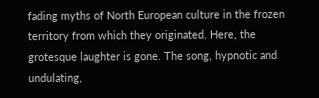fading myths of North European culture in the frozen territory from which they originated. Here, the grotesque laughter is gone. The song, hypnotic and undulating,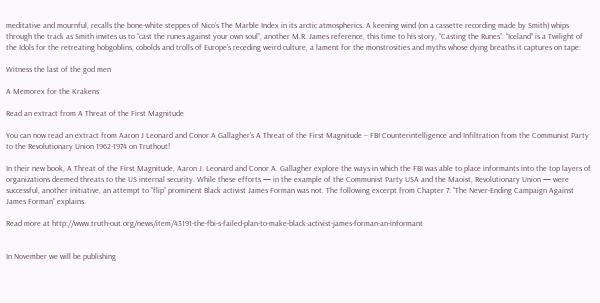meditative and mournful, recalls the bone-white steppes of Nico’s The Marble Index in its arctic atmospherics. A keening wind (on a cassette recording made by Smith) whips through the track as Smith invites us to “cast the runes against your own soul”, another M.R. James reference, this time to his story, “Casting the Runes”. “Iceland” is a Twilight of the Idols for the retreating hobgoblins, cobolds and trolls of Europe’s receding weird culture, a lament for the monstrosities and myths whose dying breaths it captures on tape:

Witness the last of the god men

A Memorex for the Krakens

Read an extract from A Threat of the First Magnitude

You can now read an extract from Aaron J Leonard and Conor A Gallagher’s A Threat of the First Magnitude – FBI Counterintelligence and Infiltration from the Communist Party to the Revolutionary Union 1962-1974 on Truthout!

In their new book, A Threat of the First Magnitude, Aaron J. Leonard and Conor A. Gallagher explore the ways in which the FBI was able to place informants into the top layers of organizations deemed threats to the US internal security. While these efforts — in the example of the Communist Party USA and the Maoist, Revolutionary Union — were successful, another initiative, an attempt to “flip” prominent Black activist James Forman was not. The following excerpt from Chapter 7: “The Never-Ending Campaign Against James Forman” explains.

Read more at http://www.truth-out.org/news/item/43191-the-fbi-s-failed-plan-to-make-black-activist-james-forman-an-informant


In November we will be publishing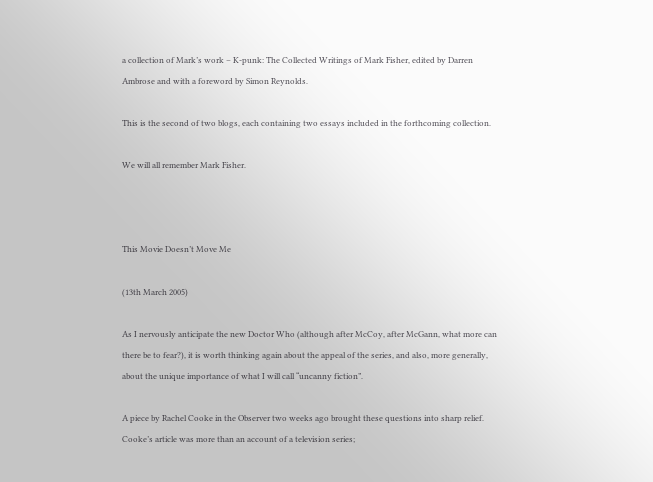a collection of Mark’s work – K-punk: The Collected Writings of Mark Fisher, edited by Darren Ambrose and with a foreword by Simon Reynolds.

This is the second of two blogs, each containing two essays included in the forthcoming collection.

We will all remember Mark Fisher.



This Movie Doesn’t Move Me

(13th March 2005)

As I nervously anticipate the new Doctor Who (although after McCoy, after McGann, what more can there be to fear?), it is worth thinking again about the appeal of the series, and also, more generally, about the unique importance of what I will call “uncanny fiction”.

A piece by Rachel Cooke in the Observer two weeks ago brought these questions into sharp relief. Cooke’s article was more than an account of a television series;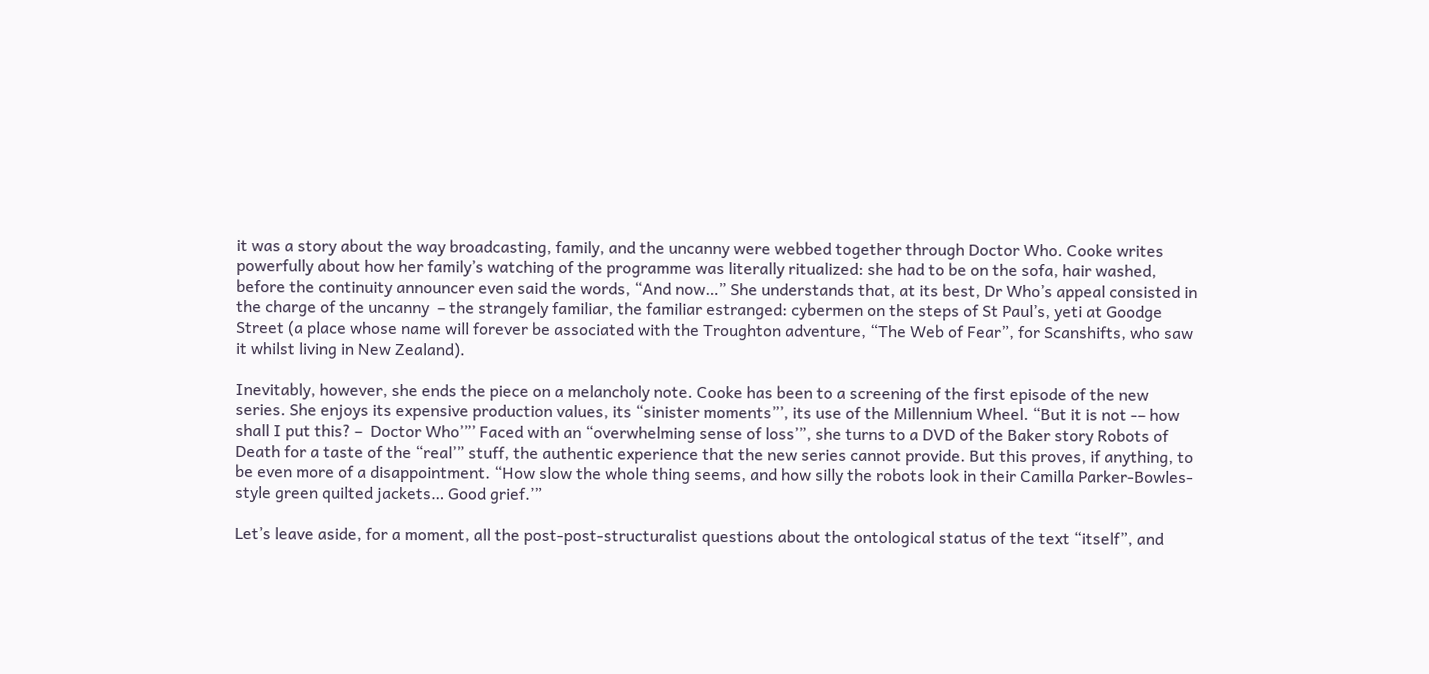it was a story about the way broadcasting, family, and the uncanny were webbed together through Doctor Who. Cooke writes powerfully about how her family’s watching of the programme was literally ritualized: she had to be on the sofa, hair washed, before the continuity announcer even said the words, “And now…” She understands that, at its best, Dr Who’s appeal consisted in the charge of the uncanny  – the strangely familiar, the familiar estranged: cybermen on the steps of St Paul’s, yeti at Goodge Street (a place whose name will forever be associated with the Troughton adventure, “The Web of Fear”, for Scanshifts, who saw it whilst living in New Zealand).

Inevitably, however, she ends the piece on a melancholy note. Cooke has been to a screening of the first episode of the new series. She enjoys its expensive production values, its “sinister moments”’, its use of the Millennium Wheel. “But it is not -– how shall I put this? –  Doctor Who’”’ Faced with an “overwhelming sense of loss’”, she turns to a DVD of the Baker story Robots of Death for a taste of the “real’” stuff, the authentic experience that the new series cannot provide. But this proves, if anything, to be even more of a disappointment. “How slow the whole thing seems, and how silly the robots look in their Camilla Parker-Bowles-style green quilted jackets… Good grief.’”

Let’s leave aside, for a moment, all the post-post-structuralist questions about the ontological status of the text “itself”, and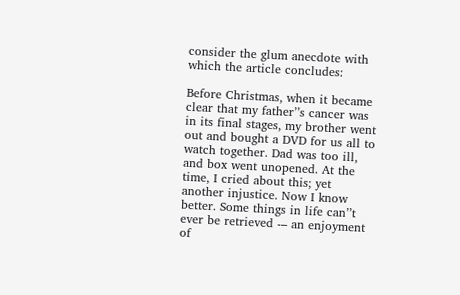consider the glum anecdote with which the article concludes:

Before Christmas, when it became clear that my father’’s cancer was in its final stages, my brother went out and bought a DVD for us all to watch together. Dad was too ill, and box went unopened. At the time, I cried about this; yet another injustice. Now I know better. Some things in life can’’t ever be retrieved -– an enjoyment of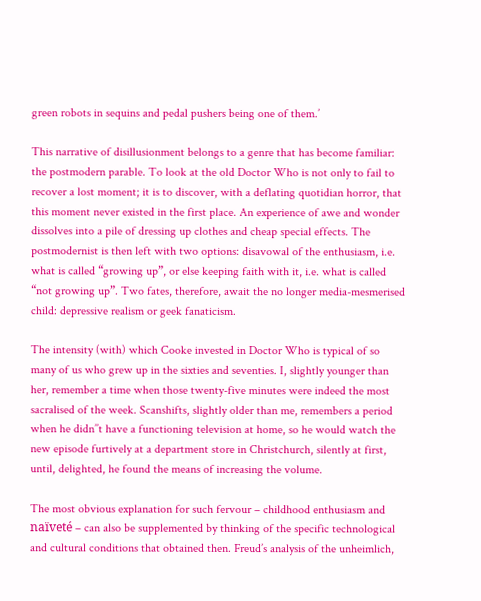green robots in sequins and pedal pushers being one of them.’

This narrative of disillusionment belongs to a genre that has become familiar: the postmodern parable. To look at the old Doctor Who is not only to fail to recover a lost moment; it is to discover, with a deflating quotidian horror, that this moment never existed in the first place. An experience of awe and wonder dissolves into a pile of dressing up clothes and cheap special effects. The postmodernist is then left with two options: disavowal of the enthusiasm, i.e. what is called “growing up”, or else keeping faith with it, i.e. what is called “not growing up”. Two fates, therefore, await the no longer media-mesmerised child: depressive realism or geek fanaticism.

The intensity (with) which Cooke invested in Doctor Who is typical of so many of us who grew up in the sixties and seventies. I, slightly younger than her, remember a time when those twenty-five minutes were indeed the most sacralised of the week. Scanshifts, slightly older than me, remembers a period when he didn’’t have a functioning television at home, so he would watch the new episode furtively at a department store in Christchurch, silently at first, until, delighted, he found the means of increasing the volume.

The most obvious explanation for such fervour – childhood enthusiasm and naïveté – can also be supplemented by thinking of the specific technological and cultural conditions that obtained then. Freud’s analysis of the unheimlich,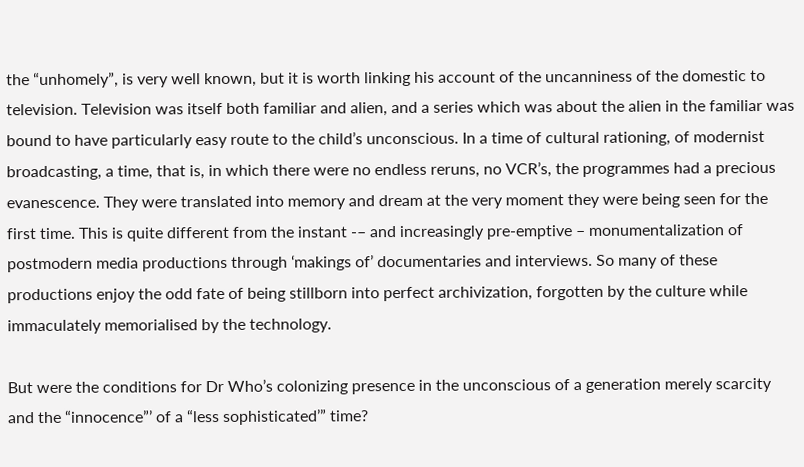the “unhomely”, is very well known, but it is worth linking his account of the uncanniness of the domestic to television. Television was itself both familiar and alien, and a series which was about the alien in the familiar was bound to have particularly easy route to the child’s unconscious. In a time of cultural rationing, of modernist broadcasting, a time, that is, in which there were no endless reruns, no VCR’s, the programmes had a precious evanescence. They were translated into memory and dream at the very moment they were being seen for the first time. This is quite different from the instant -– and increasingly pre-emptive – monumentalization of postmodern media productions through ‘makings of’ documentaries and interviews. So many of these productions enjoy the odd fate of being stillborn into perfect archivization, forgotten by the culture while immaculately memorialised by the technology.

But were the conditions for Dr Who’s colonizing presence in the unconscious of a generation merely scarcity and the “innocence”’ of a “less sophisticated’” time?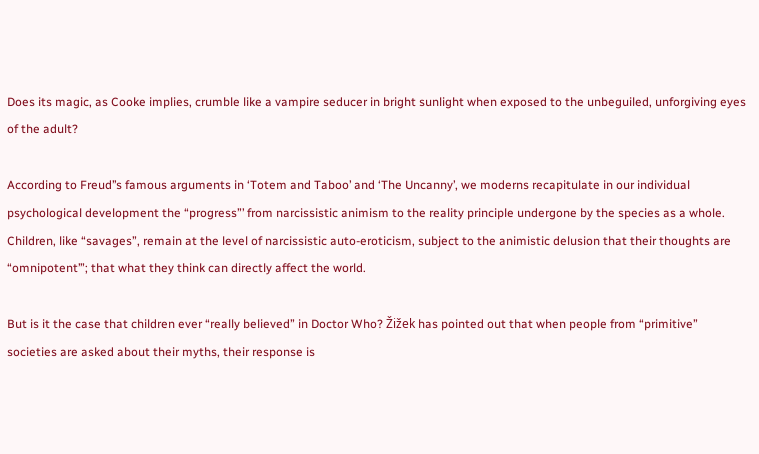Does its magic, as Cooke implies, crumble like a vampire seducer in bright sunlight when exposed to the unbeguiled, unforgiving eyes of the adult?

According to Freud’’s famous arguments in ‘Totem and Taboo’ and ‘The Uncanny’, we moderns recapitulate in our individual psychological development the “progress”’ from narcissistic animism to the reality principle undergone by the species as a whole. Children, like “savages”, remain at the level of narcissistic auto-eroticism, subject to the animistic delusion that their thoughts are “omnipotent’”; that what they think can directly affect the world.

But is it the case that children ever “really believed” in Doctor Who? Žižek has pointed out that when people from “primitive” societies are asked about their myths, their response is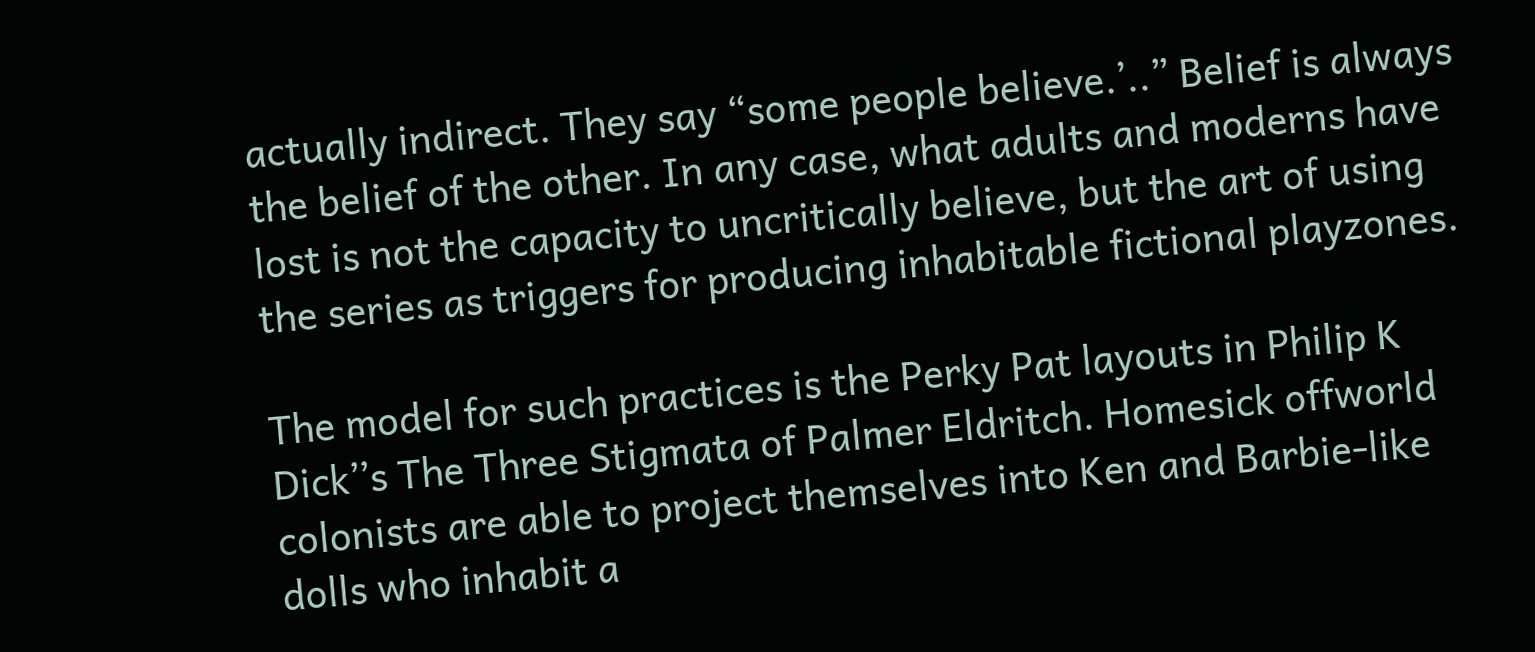actually indirect. They say “some people believe.’..” Belief is always the belief of the other. In any case, what adults and moderns have lost is not the capacity to uncritically believe, but the art of using the series as triggers for producing inhabitable fictional playzones.

The model for such practices is the Perky Pat layouts in Philip K Dick’’s The Three Stigmata of Palmer Eldritch. Homesick offworld colonists are able to project themselves into Ken and Barbie-like dolls who inhabit a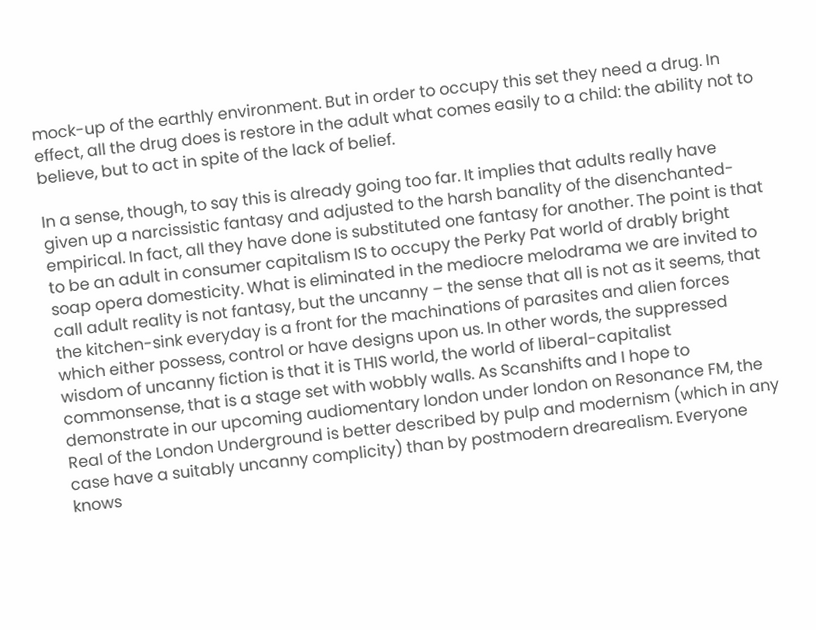mock-up of the earthly environment. But in order to occupy this set they need a drug. In effect, all the drug does is restore in the adult what comes easily to a child: the ability not to believe, but to act in spite of the lack of belief.

In a sense, though, to say this is already going too far. It implies that adults really have given up a narcissistic fantasy and adjusted to the harsh banality of the disenchanted-empirical. In fact, all they have done is substituted one fantasy for another. The point is that to be an adult in consumer capitalism IS to occupy the Perky Pat world of drably bright soap opera domesticity. What is eliminated in the mediocre melodrama we are invited to call adult reality is not fantasy, but the uncanny – the sense that all is not as it seems, that the kitchen-sink everyday is a front for the machinations of parasites and alien forces which either possess, control or have designs upon us. In other words, the suppressed wisdom of uncanny fiction is that it is THIS world, the world of liberal-capitalist commonsense, that is a stage set with wobbly walls. As Scanshifts and I hope to demonstrate in our upcoming audiomentary london under london on Resonance FM, the Real of the London Underground is better described by pulp and modernism (which in any case have a suitably uncanny complicity) than by postmodern drearealism. Everyone knows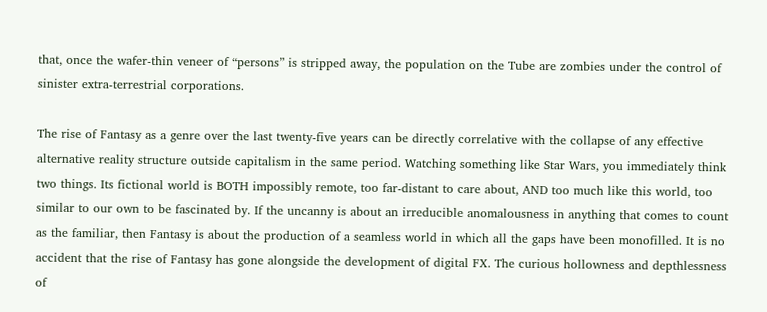that, once the wafer-thin veneer of “persons” is stripped away, the population on the Tube are zombies under the control of sinister extra-terrestrial corporations.

The rise of Fantasy as a genre over the last twenty-five years can be directly correlative with the collapse of any effective alternative reality structure outside capitalism in the same period. Watching something like Star Wars, you immediately think two things. Its fictional world is BOTH impossibly remote, too far-distant to care about, AND too much like this world, too similar to our own to be fascinated by. If the uncanny is about an irreducible anomalousness in anything that comes to count as the familiar, then Fantasy is about the production of a seamless world in which all the gaps have been monofilled. It is no accident that the rise of Fantasy has gone alongside the development of digital FX. The curious hollowness and depthlessness of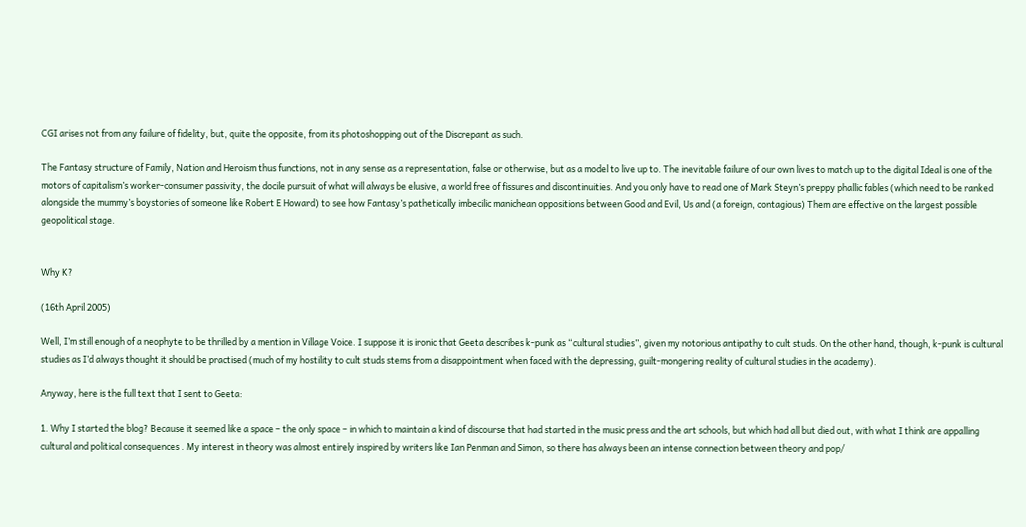CGI arises not from any failure of fidelity, but, quite the opposite, from its photoshopping out of the Discrepant as such.

The Fantasy structure of Family, Nation and Heroism thus functions, not in any sense as a representation, false or otherwise, but as a model to live up to. The inevitable failure of our own lives to match up to the digital Ideal is one of the motors of capitalism’s worker-consumer passivity, the docile pursuit of what will always be elusive, a world free of fissures and discontinuities. And you only have to read one of Mark Steyn’s preppy phallic fables (which need to be ranked alongside the mummy’s boystories of someone like Robert E Howard) to see how Fantasy’s pathetically imbecilic manichean oppositions between Good and Evil, Us and (a foreign, contagious) Them are effective on the largest possible geopolitical stage.


Why K?

(16th April 2005)

Well, I’m still enough of a neophyte to be thrilled by a mention in Village Voice. I suppose it is ironic that Geeta describes k-punk as “cultural studies”, given my notorious antipathy to cult studs. On the other hand, though, k-punk is cultural studies as I’d always thought it should be practised (much of my hostility to cult studs stems from a disappointment when faced with the depressing, guilt-mongering reality of cultural studies in the academy).

Anyway, here is the full text that I sent to Geeta:

1. Why I started the blog? Because it seemed like a space – the only space – in which to maintain a kind of discourse that had started in the music press and the art schools, but which had all but died out, with what I think are appalling cultural and political consequences . My interest in theory was almost entirely inspired by writers like Ian Penman and Simon, so there has always been an intense connection between theory and pop/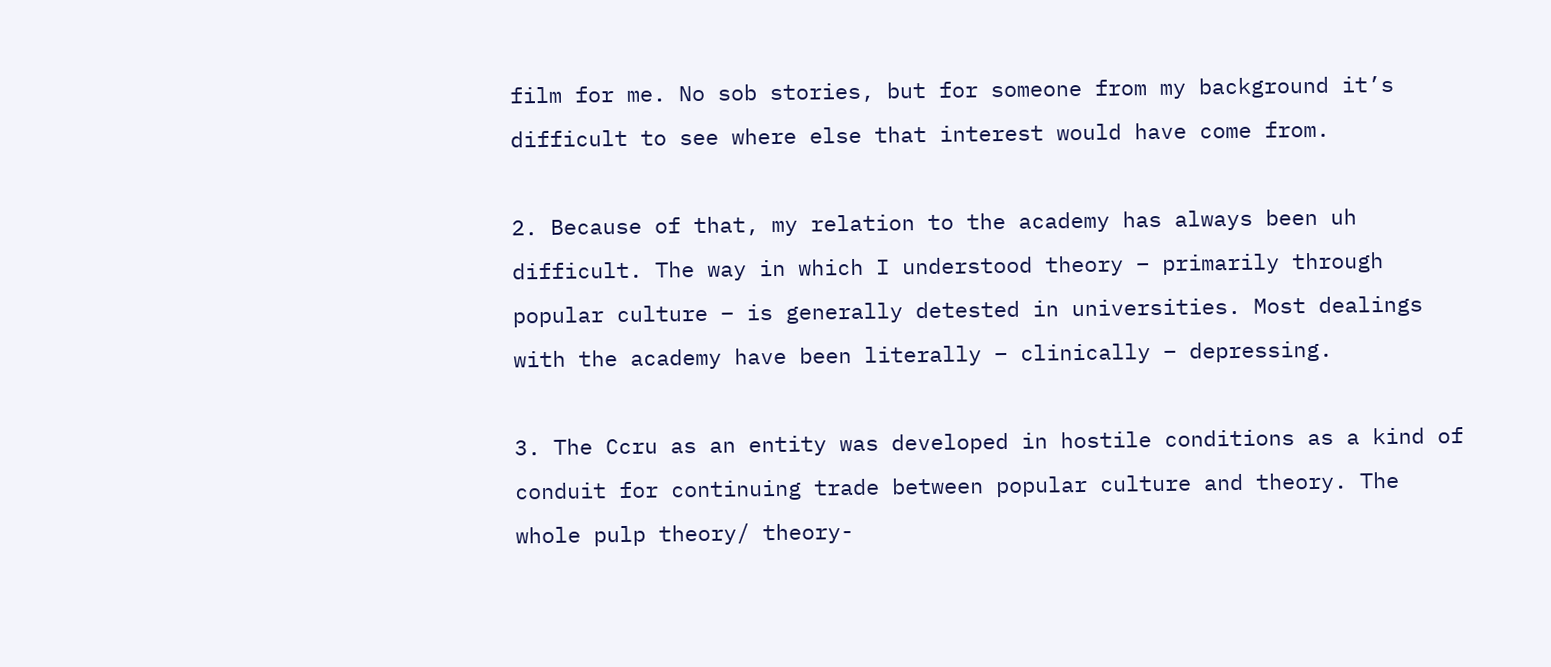film for me. No sob stories, but for someone from my background it’s difficult to see where else that interest would have come from.

2. Because of that, my relation to the academy has always been uh difficult. The way in which I understood theory – primarily through popular culture – is generally detested in universities. Most dealings with the academy have been literally – clinically – depressing.

3. The Ccru as an entity was developed in hostile conditions as a kind of conduit for continuing trade between popular culture and theory. The whole pulp theory/ theory-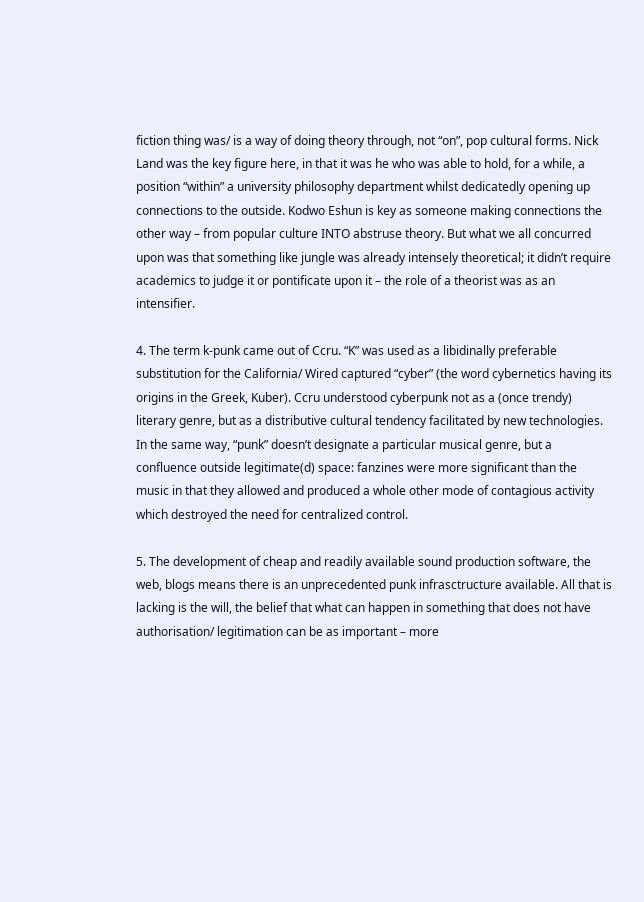fiction thing was/ is a way of doing theory through, not “on”, pop cultural forms. Nick Land was the key figure here, in that it was he who was able to hold, for a while, a position “within” a university philosophy department whilst dedicatedly opening up connections to the outside. Kodwo Eshun is key as someone making connections the other way – from popular culture INTO abstruse theory. But what we all concurred upon was that something like jungle was already intensely theoretical; it didn’t require academics to judge it or pontificate upon it – the role of a theorist was as an intensifier.

4. The term k-punk came out of Ccru. “K” was used as a libidinally preferable substitution for the California/ Wired captured “cyber” (the word cybernetics having its origins in the Greek, Kuber). Ccru understood cyberpunk not as a (once trendy) literary genre, but as a distributive cultural tendency facilitated by new technologies. In the same way, “punk” doesn’t designate a particular musical genre, but a confluence outside legitimate(d) space: fanzines were more significant than the music in that they allowed and produced a whole other mode of contagious activity which destroyed the need for centralized control.

5. The development of cheap and readily available sound production software, the web, blogs means there is an unprecedented punk infrasctructure available. All that is lacking is the will, the belief that what can happen in something that does not have authorisation/ legitimation can be as important – more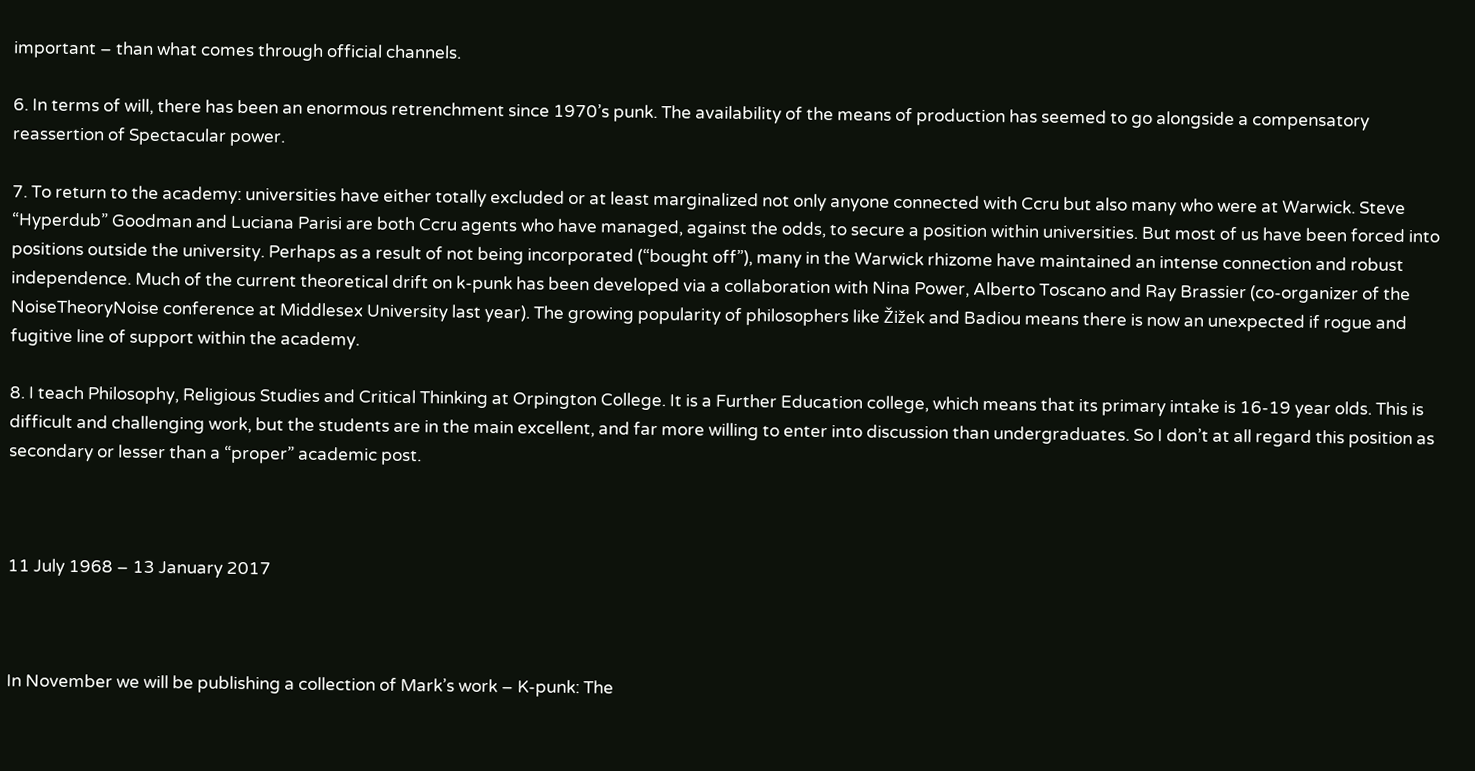important – than what comes through official channels.

6. In terms of will, there has been an enormous retrenchment since 1970’s punk. The availability of the means of production has seemed to go alongside a compensatory reassertion of Spectacular power.

7. To return to the academy: universities have either totally excluded or at least marginalized not only anyone connected with Ccru but also many who were at Warwick. Steve “Hyperdub” Goodman and Luciana Parisi are both Ccru agents who have managed, against the odds, to secure a position within universities. But most of us have been forced into positions outside the university. Perhaps as a result of not being incorporated (“bought off”), many in the Warwick rhizome have maintained an intense connection and robust independence. Much of the current theoretical drift on k-punk has been developed via a collaboration with Nina Power, Alberto Toscano and Ray Brassier (co-organizer of the NoiseTheoryNoise conference at Middlesex University last year). The growing popularity of philosophers like Žižek and Badiou means there is now an unexpected if rogue and fugitive line of support within the academy.

8. I teach Philosophy, Religious Studies and Critical Thinking at Orpington College. It is a Further Education college, which means that its primary intake is 16-19 year olds. This is difficult and challenging work, but the students are in the main excellent, and far more willing to enter into discussion than undergraduates. So I don’t at all regard this position as secondary or lesser than a “proper” academic post.



11 July 1968 – 13 January 2017



In November we will be publishing a collection of Mark’s work – K-punk: The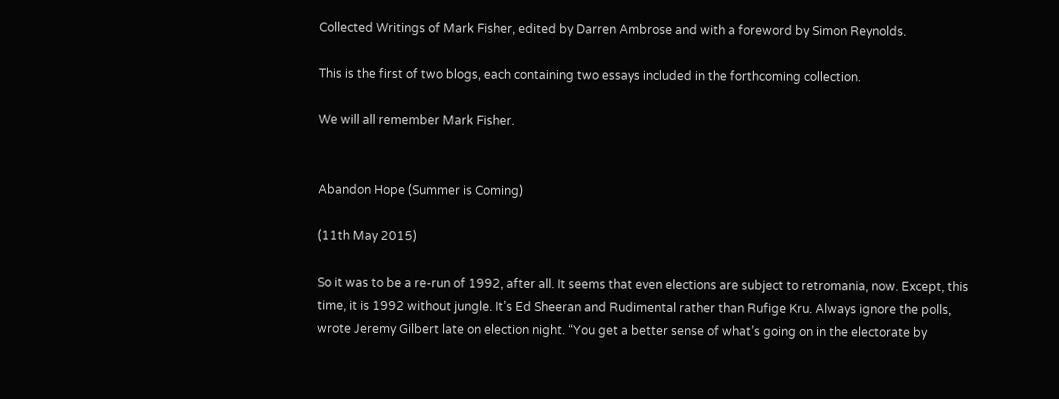Collected Writings of Mark Fisher, edited by Darren Ambrose and with a foreword by Simon Reynolds.

This is the first of two blogs, each containing two essays included in the forthcoming collection.

We will all remember Mark Fisher.


Abandon Hope (Summer is Coming)

(11th May 2015)

So it was to be a re-run of 1992, after all. It seems that even elections are subject to retromania, now. Except, this time, it is 1992 without jungle. It’s Ed Sheeran and Rudimental rather than Rufige Kru. Always ignore the polls, wrote Jeremy Gilbert late on election night. “You get a better sense of what’s going on in the electorate by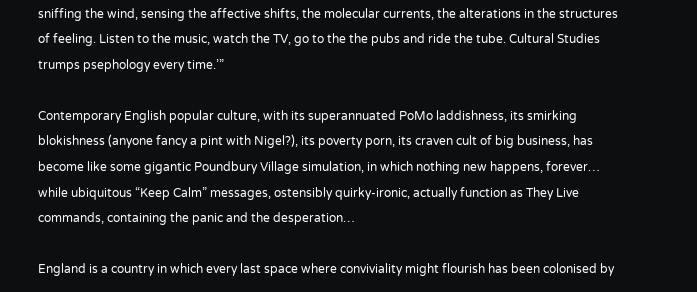sniffing the wind, sensing the affective shifts, the molecular currents, the alterations in the structures of feeling. Listen to the music, watch the TV, go to the the pubs and ride the tube. Cultural Studies trumps psephology every time.’”

Contemporary English popular culture, with its superannuated PoMo laddishness, its smirking blokishness (anyone fancy a pint with Nigel?), its poverty porn, its craven cult of big business, has become like some gigantic Poundbury Village simulation, in which nothing new happens, forever… while ubiquitous “Keep Calm” messages, ostensibly quirky-ironic, actually function as They Live commands, containing the panic and the desperation…

England is a country in which every last space where conviviality might flourish has been colonised by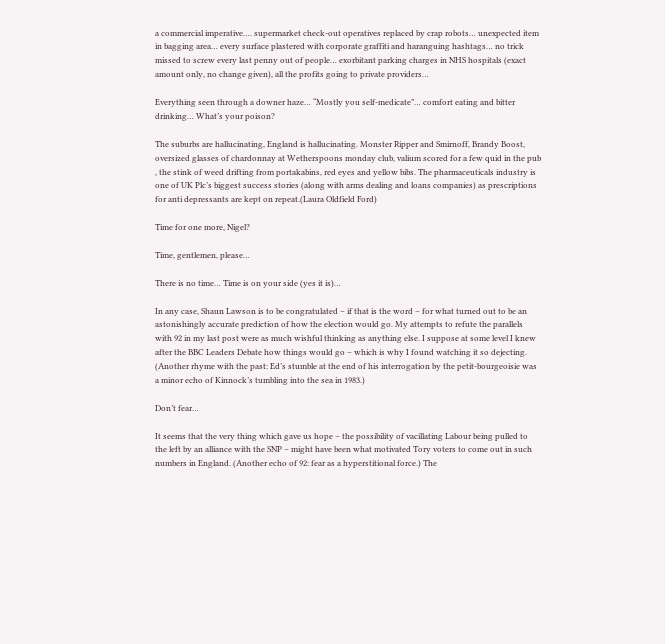a commercial imperative…. supermarket check-out operatives replaced by crap robots… unexpected item in bagging area… every surface plastered with corporate graffiti and haranguing hashtags… no trick missed to screw every last penny out of people… exorbitant parking charges in NHS hospitals (exact amount only, no change given), all the profits going to private providers…

Everything seen through a downer haze… “Mostly you self-medicate”… comfort eating and bitter drinking… What’s your poison?

The suburbs are hallucinating, England is hallucinating. Monster Ripper and Smirnoff, Brandy Boost, oversized glasses of chardonnay at Wetherspoons monday club, valium scored for a few quid in the pub , the stink of weed drifting from portakabins, red eyes and yellow bibs. The pharmaceuticals industry is one of UK Plc’s biggest success stories (along with arms dealing and loans companies) as prescriptions for anti depressants are kept on repeat.(Laura Oldfield Ford)

Time for one more, Nigel?

Time, gentlemen, please…

There is no time… Time is on your side (yes it is)…

In any case, Shaun Lawson is to be congratulated – if that is the word – for what turned out to be an astonishingly accurate prediction of how the election would go. My attempts to refute the parallels with 92 in my last post were as much wishful thinking as anything else. I suppose at some level I knew after the BBC Leaders Debate how things would go – which is why I found watching it so dejecting. (Another rhyme with the past: Ed’s stumble at the end of his interrogation by the petit-bourgeoisie was a minor echo of Kinnock’s tumbling into the sea in 1983.)

Don’t fear…

It seems that the very thing which gave us hope – the possibility of vacillating Labour being pulled to the left by an alliance with the SNP – might have been what motivated Tory voters to come out in such numbers in England. (Another echo of 92: fear as a hyperstitional force.) The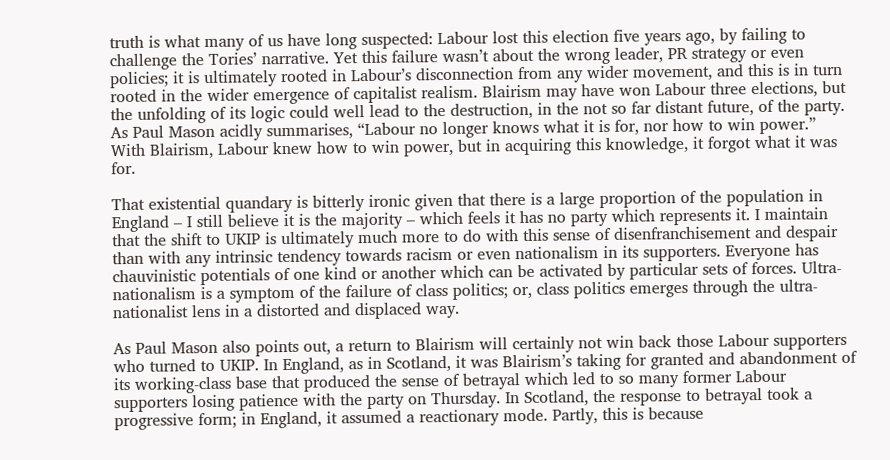truth is what many of us have long suspected: Labour lost this election five years ago, by failing to challenge the Tories’ narrative. Yet this failure wasn’t about the wrong leader, PR strategy or even policies; it is ultimately rooted in Labour’s disconnection from any wider movement, and this is in turn rooted in the wider emergence of capitalist realism. Blairism may have won Labour three elections, but the unfolding of its logic could well lead to the destruction, in the not so far distant future, of the party. As Paul Mason acidly summarises, “Labour no longer knows what it is for, nor how to win power.” With Blairism, Labour knew how to win power, but in acquiring this knowledge, it forgot what it was for.

That existential quandary is bitterly ironic given that there is a large proportion of the population in England – I still believe it is the majority – which feels it has no party which represents it. I maintain that the shift to UKIP is ultimately much more to do with this sense of disenfranchisement and despair than with any intrinsic tendency towards racism or even nationalism in its supporters. Everyone has chauvinistic potentials of one kind or another which can be activated by particular sets of forces. Ultra-nationalism is a symptom of the failure of class politics; or, class politics emerges through the ultra-nationalist lens in a distorted and displaced way.

As Paul Mason also points out, a return to Blairism will certainly not win back those Labour supporters who turned to UKIP. In England, as in Scotland, it was Blairism’s taking for granted and abandonment of its working-class base that produced the sense of betrayal which led to so many former Labour supporters losing patience with the party on Thursday. In Scotland, the response to betrayal took a progressive form; in England, it assumed a reactionary mode. Partly, this is because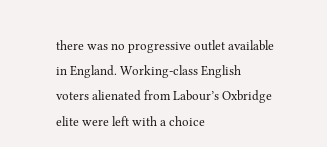there was no progressive outlet available in England. Working-class English voters alienated from Labour’s Oxbridge elite were left with a choice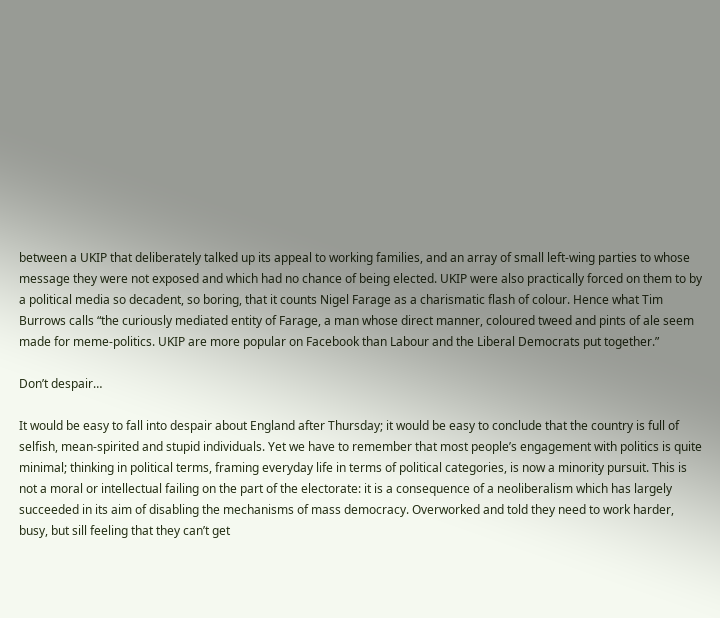between a UKIP that deliberately talked up its appeal to working families, and an array of small left-wing parties to whose message they were not exposed and which had no chance of being elected. UKIP were also practically forced on them to by a political media so decadent, so boring, that it counts Nigel Farage as a charismatic flash of colour. Hence what Tim Burrows calls “the curiously mediated entity of Farage, a man whose direct manner, coloured tweed and pints of ale seem made for meme-politics. UKIP are more popular on Facebook than Labour and the Liberal Democrats put together.”

Don’t despair…

It would be easy to fall into despair about England after Thursday; it would be easy to conclude that the country is full of selfish, mean-spirited and stupid individuals. Yet we have to remember that most people’s engagement with politics is quite minimal; thinking in political terms, framing everyday life in terms of political categories, is now a minority pursuit. This is not a moral or intellectual failing on the part of the electorate: it is a consequence of a neoliberalism which has largely succeeded in its aim of disabling the mechanisms of mass democracy. Overworked and told they need to work harder, busy, but sill feeling that they can’t get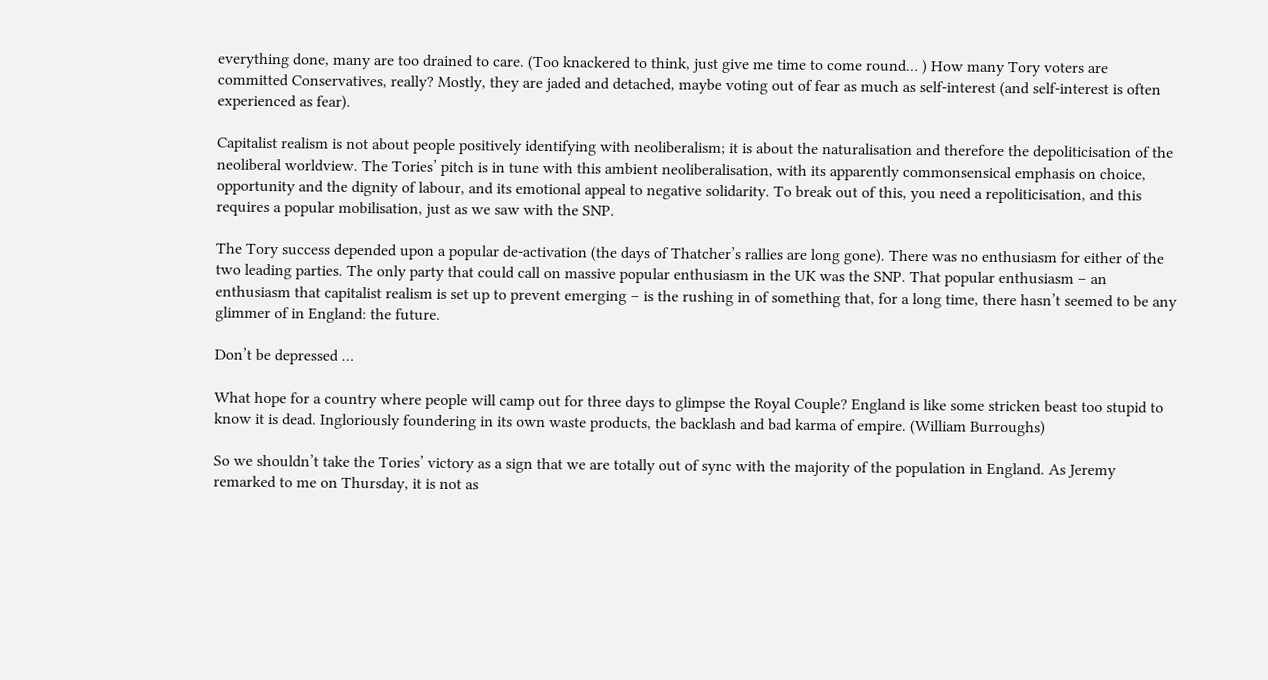everything done, many are too drained to care. (Too knackered to think, just give me time to come round… ) How many Tory voters are committed Conservatives, really? Mostly, they are jaded and detached, maybe voting out of fear as much as self-interest (and self-interest is often experienced as fear).

Capitalist realism is not about people positively identifying with neoliberalism; it is about the naturalisation and therefore the depoliticisation of the neoliberal worldview. The Tories’ pitch is in tune with this ambient neoliberalisation, with its apparently commonsensical emphasis on choice, opportunity and the dignity of labour, and its emotional appeal to negative solidarity. To break out of this, you need a repoliticisation, and this requires a popular mobilisation, just as we saw with the SNP.

The Tory success depended upon a popular de-activation (the days of Thatcher’s rallies are long gone). There was no enthusiasm for either of the two leading parties. The only party that could call on massive popular enthusiasm in the UK was the SNP. That popular enthusiasm – an enthusiasm that capitalist realism is set up to prevent emerging – is the rushing in of something that, for a long time, there hasn’t seemed to be any glimmer of in England: the future.

Don’t be depressed …

What hope for a country where people will camp out for three days to glimpse the Royal Couple? England is like some stricken beast too stupid to know it is dead. Ingloriously foundering in its own waste products, the backlash and bad karma of empire. (William Burroughs)

So we shouldn’t take the Tories’ victory as a sign that we are totally out of sync with the majority of the population in England. As Jeremy remarked to me on Thursday, it is not as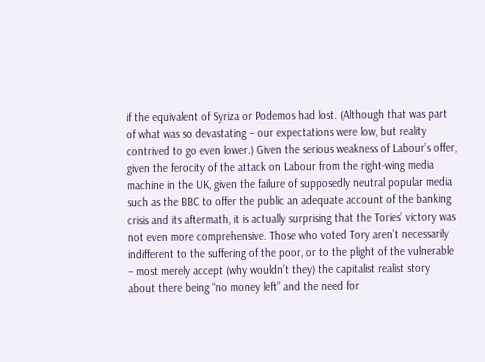if the equivalent of Syriza or Podemos had lost. (Although that was part of what was so devastating – our expectations were low, but reality contrived to go even lower.) Given the serious weakness of Labour’s offer, given the ferocity of the attack on Labour from the right-wing media machine in the UK, given the failure of supposedly neutral popular media such as the BBC to offer the public an adequate account of the banking crisis and its aftermath, it is actually surprising that the Tories’ victory was not even more comprehensive. Those who voted Tory aren’t necessarily indifferent to the suffering of the poor, or to the plight of the vulnerable – most merely accept (why wouldn’t they) the capitalist realist story about there being “no money left” and the need for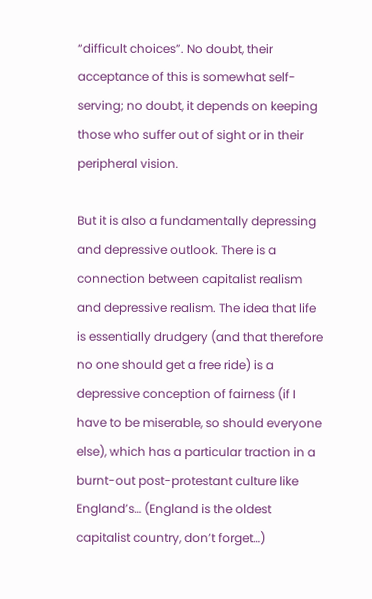“difficult choices”. No doubt, their acceptance of this is somewhat self-serving; no doubt, it depends on keeping those who suffer out of sight or in their peripheral vision.

But it is also a fundamentally depressing and depressive outlook. There is a connection between capitalist realism and depressive realism. The idea that life is essentially drudgery (and that therefore no one should get a free ride) is a depressive conception of fairness (if I have to be miserable, so should everyone else), which has a particular traction in a burnt-out post-protestant culture like England’s… (England is the oldest capitalist country, don’t forget…)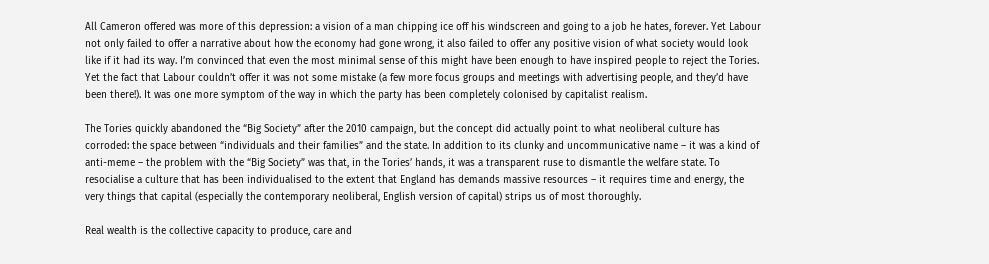All Cameron offered was more of this depression: a vision of a man chipping ice off his windscreen and going to a job he hates, forever. Yet Labour not only failed to offer a narrative about how the economy had gone wrong, it also failed to offer any positive vision of what society would look like if it had its way. I’m convinced that even the most minimal sense of this might have been enough to have inspired people to reject the Tories. Yet the fact that Labour couldn’t offer it was not some mistake (a few more focus groups and meetings with advertising people, and they’d have been there!). It was one more symptom of the way in which the party has been completely colonised by capitalist realism.

The Tories quickly abandoned the “Big Society” after the 2010 campaign, but the concept did actually point to what neoliberal culture has corroded: the space between “individuals and their families” and the state. In addition to its clunky and uncommunicative name – it was a kind of anti-meme – the problem with the “Big Society” was that, in the Tories’ hands, it was a transparent ruse to dismantle the welfare state. To resocialise a culture that has been individualised to the extent that England has demands massive resources – it requires time and energy, the very things that capital (especially the contemporary neoliberal, English version of capital) strips us of most thoroughly.

Real wealth is the collective capacity to produce, care and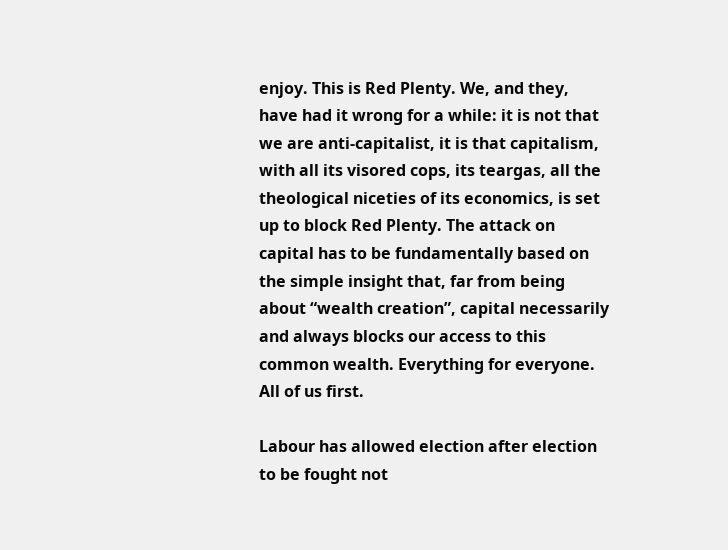enjoy. This is Red Plenty. We, and they, have had it wrong for a while: it is not that we are anti-capitalist, it is that capitalism, with all its visored cops, its teargas, all the theological niceties of its economics, is set up to block Red Plenty. The attack on capital has to be fundamentally based on the simple insight that, far from being about “wealth creation”, capital necessarily and always blocks our access to this common wealth. Everything for everyone. All of us first.

Labour has allowed election after election to be fought not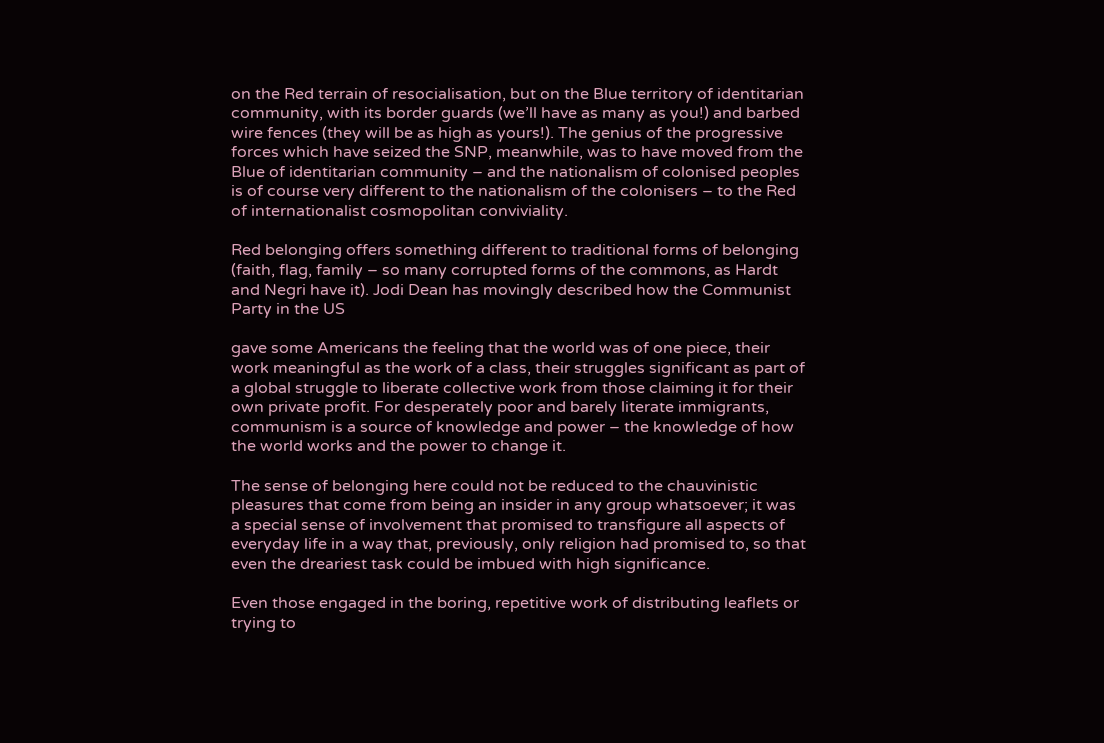on the Red terrain of resocialisation, but on the Blue territory of identitarian community, with its border guards (we’ll have as many as you!) and barbed wire fences (they will be as high as yours!). The genius of the progressive forces which have seized the SNP, meanwhile, was to have moved from the Blue of identitarian community – and the nationalism of colonised peoples is of course very different to the nationalism of the colonisers – to the Red of internationalist cosmopolitan conviviality.

Red belonging offers something different to traditional forms of belonging (faith, flag, family – so many corrupted forms of the commons, as Hardt and Negri have it). Jodi Dean has movingly described how the Communist Party in the US

gave some Americans the feeling that the world was of one piece, their work meaningful as the work of a class, their struggles significant as part of a global struggle to liberate collective work from those claiming it for their own private profit. For desperately poor and barely literate immigrants, communism is a source of knowledge and power – the knowledge of how the world works and the power to change it.

The sense of belonging here could not be reduced to the chauvinistic pleasures that come from being an insider in any group whatsoever; it was a special sense of involvement that promised to transfigure all aspects of everyday life in a way that, previously, only religion had promised to, so that even the dreariest task could be imbued with high significance.

Even those engaged in the boring, repetitive work of distributing leaflets or trying to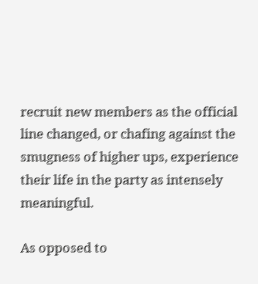recruit new members as the official line changed, or chafing against the smugness of higher ups, experience their life in the party as intensely meaningful.

As opposed to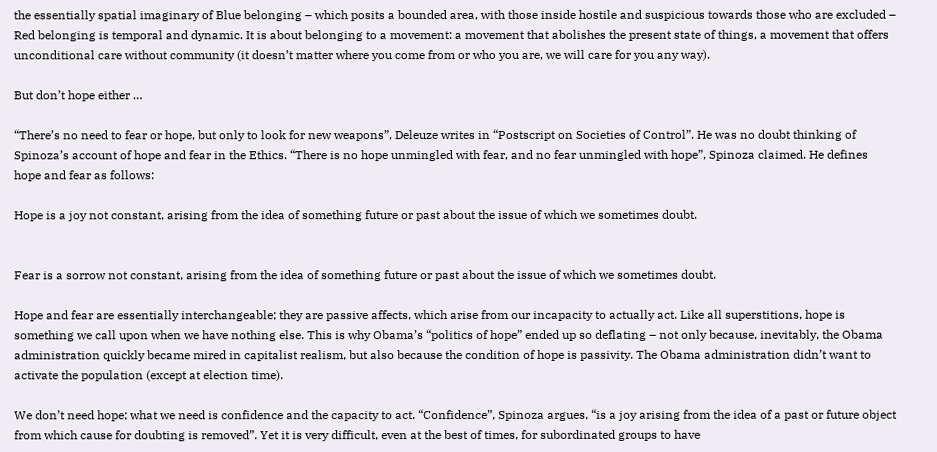the essentially spatial imaginary of Blue belonging – which posits a bounded area, with those inside hostile and suspicious towards those who are excluded – Red belonging is temporal and dynamic. It is about belonging to a movement: a movement that abolishes the present state of things, a movement that offers unconditional care without community (it doesn’t matter where you come from or who you are, we will care for you any way).

But don’t hope either …

“There’s no need to fear or hope, but only to look for new weapons”, Deleuze writes in “Postscript on Societies of Control”. He was no doubt thinking of Spinoza’s account of hope and fear in the Ethics. “There is no hope unmingled with fear, and no fear unmingled with hope”, Spinoza claimed. He defines hope and fear as follows:

Hope is a joy not constant, arising from the idea of something future or past about the issue of which we sometimes doubt.


Fear is a sorrow not constant, arising from the idea of something future or past about the issue of which we sometimes doubt.

Hope and fear are essentially interchangeable; they are passive affects, which arise from our incapacity to actually act. Like all superstitions, hope is something we call upon when we have nothing else. This is why Obama’s “politics of hope” ended up so deflating – not only because, inevitably, the Obama administration quickly became mired in capitalist realism, but also because the condition of hope is passivity. The Obama administration didn’t want to activate the population (except at election time).

We don’t need hope; what we need is confidence and the capacity to act. “Confidence”, Spinoza argues, “is a joy arising from the idea of a past or future object from which cause for doubting is removed”. Yet it is very difficult, even at the best of times, for subordinated groups to have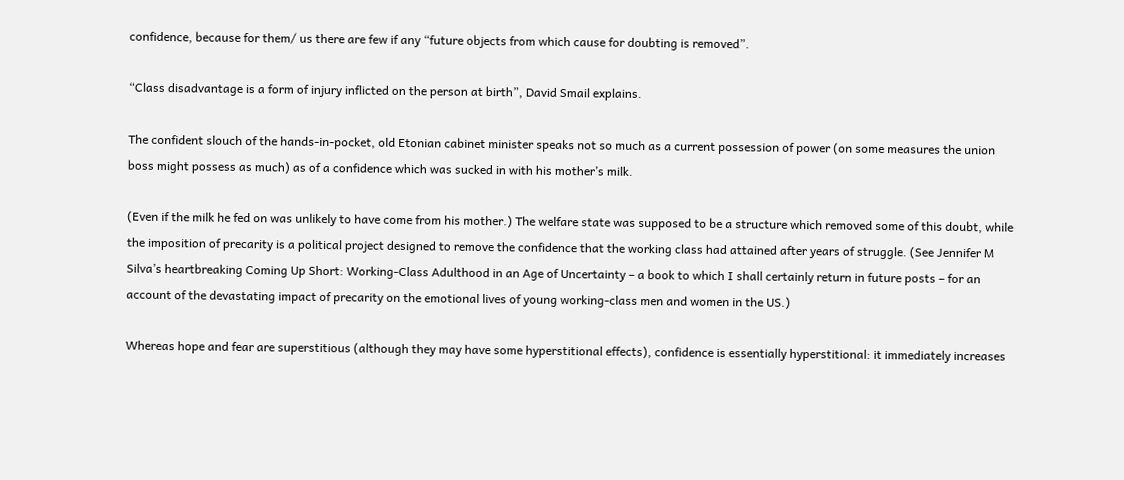confidence, because for them/ us there are few if any “future objects from which cause for doubting is removed”.

“Class disadvantage is a form of injury inflicted on the person at birth”, David Smail explains.

The confident slouch of the hands-in-pocket, old Etonian cabinet minister speaks not so much as a current possession of power (on some measures the union boss might possess as much) as of a confidence which was sucked in with his mother’s milk.

(Even if the milk he fed on was unlikely to have come from his mother.) The welfare state was supposed to be a structure which removed some of this doubt, while the imposition of precarity is a political project designed to remove the confidence that the working class had attained after years of struggle. (See Jennifer M Silva’s heartbreaking Coming Up Short: Working-Class Adulthood in an Age of Uncertainty – a book to which I shall certainly return in future posts – for an account of the devastating impact of precarity on the emotional lives of young working-class men and women in the US.)

Whereas hope and fear are superstitious (although they may have some hyperstitional effects), confidence is essentially hyperstitional: it immediately increases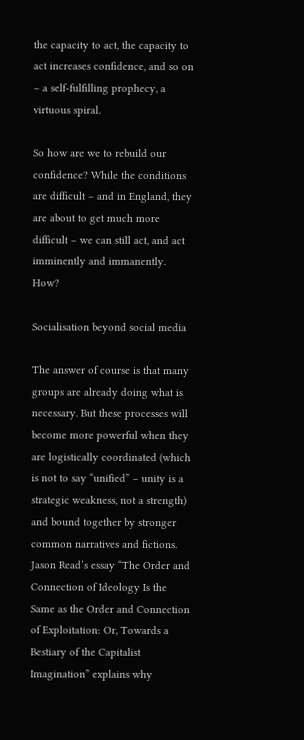the capacity to act, the capacity to act increases confidence, and so on – a self-fulfilling prophecy, a virtuous spiral.

So how are we to rebuild our confidence? While the conditions are difficult – and in England, they are about to get much more difficult – we can still act, and act imminently and immanently. How?

Socialisation beyond social media

The answer of course is that many groups are already doing what is necessary. But these processes will become more powerful when they are logistically coordinated (which is not to say “unified” – unity is a strategic weakness, not a strength) and bound together by stronger common narratives and fictions. Jason Read’s essay “The Order and Connection of Ideology Is the Same as the Order and Connection of Exploitation: Or, Towards a Bestiary of the Capitalist Imagination” explains why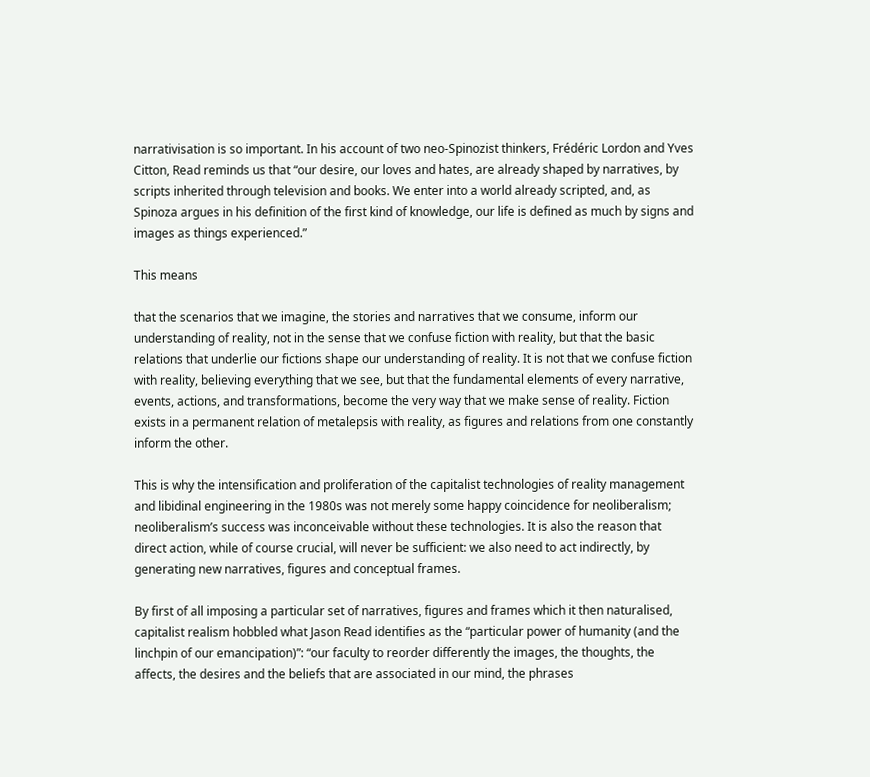narrativisation is so important. In his account of two neo-Spinozist thinkers, Frédéric Lordon and Yves Citton, Read reminds us that “our desire, our loves and hates, are already shaped by narratives, by scripts inherited through television and books. We enter into a world already scripted, and, as Spinoza argues in his definition of the first kind of knowledge, our life is defined as much by signs and images as things experienced.”

This means

that the scenarios that we imagine, the stories and narratives that we consume, inform our understanding of reality, not in the sense that we confuse fiction with reality, but that the basic relations that underlie our fictions shape our understanding of reality. It is not that we confuse fiction with reality, believing everything that we see, but that the fundamental elements of every narrative, events, actions, and transformations, become the very way that we make sense of reality. Fiction exists in a permanent relation of metalepsis with reality, as figures and relations from one constantly inform the other.

This is why the intensification and proliferation of the capitalist technologies of reality management and libidinal engineering in the 1980s was not merely some happy coincidence for neoliberalism; neoliberalism’s success was inconceivable without these technologies. It is also the reason that direct action, while of course crucial, will never be sufficient: we also need to act indirectly, by generating new narratives, figures and conceptual frames.

By first of all imposing a particular set of narratives, figures and frames which it then naturalised, capitalist realism hobbled what Jason Read identifies as the “particular power of humanity (and the linchpin of our emancipation)”: “our faculty to reorder differently the images, the thoughts, the affects, the desires and the beliefs that are associated in our mind, the phrases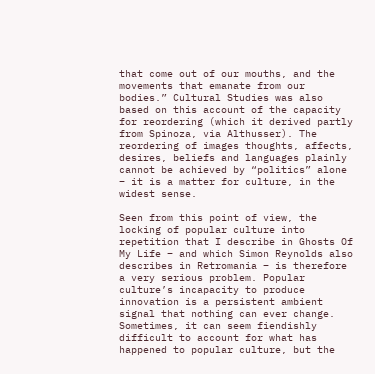that come out of our mouths, and the movements that emanate from our bodies.” Cultural Studies was also based on this account of the capacity for reordering (which it derived partly from Spinoza, via Althusser). The reordering of images thoughts, affects, desires, beliefs and languages plainly cannot be achieved by “politics” alone – it is a matter for culture, in the widest sense.

Seen from this point of view, the locking of popular culture into repetition that I describe in Ghosts Of My Life – and which Simon Reynolds also describes in Retromania – is therefore a very serious problem. Popular culture’s incapacity to produce innovation is a persistent ambient signal that nothing can ever change. Sometimes, it can seem fiendishly difficult to account for what has happened to popular culture, but the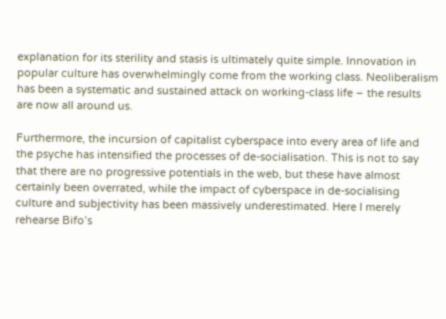explanation for its sterility and stasis is ultimately quite simple. Innovation in popular culture has overwhelmingly come from the working class. Neoliberalism has been a systematic and sustained attack on working-class life – the results are now all around us.

Furthermore, the incursion of capitalist cyberspace into every area of life and the psyche has intensified the processes of de-socialisation. This is not to say that there are no progressive potentials in the web, but these have almost certainly been overrated, while the impact of cyberspace in de-socialising culture and subjectivity has been massively underestimated. Here I merely rehearse Bifo’s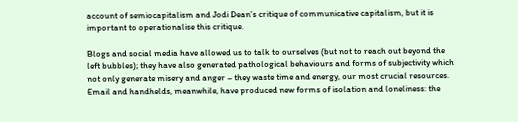account of semiocapitalism and Jodi Dean’s critique of communicative capitalism, but it is important to operationalise this critique.

Blogs and social media have allowed us to talk to ourselves (but not to reach out beyond the left bubbles); they have also generated pathological behaviours and forms of subjectivity which not only generate misery and anger – they waste time and energy, our most crucial resources. Email and handhelds, meanwhile, have produced new forms of isolation and loneliness: the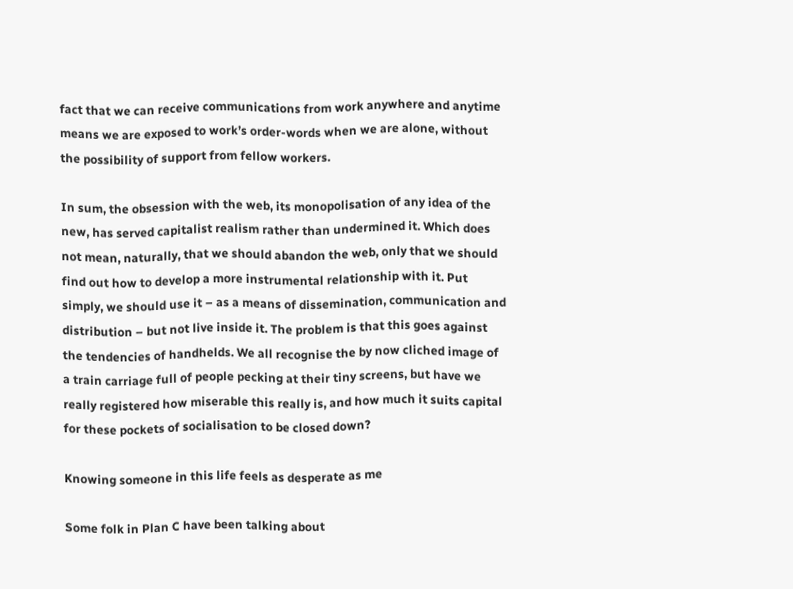fact that we can receive communications from work anywhere and anytime means we are exposed to work’s order-words when we are alone, without the possibility of support from fellow workers.

In sum, the obsession with the web, its monopolisation of any idea of the new, has served capitalist realism rather than undermined it. Which does not mean, naturally, that we should abandon the web, only that we should find out how to develop a more instrumental relationship with it. Put simply, we should use it – as a means of dissemination, communication and distribution – but not live inside it. The problem is that this goes against the tendencies of handhelds. We all recognise the by now cliched image of a train carriage full of people pecking at their tiny screens, but have we really registered how miserable this really is, and how much it suits capital for these pockets of socialisation to be closed down?

Knowing someone in this life feels as desperate as me

Some folk in Plan C have been talking about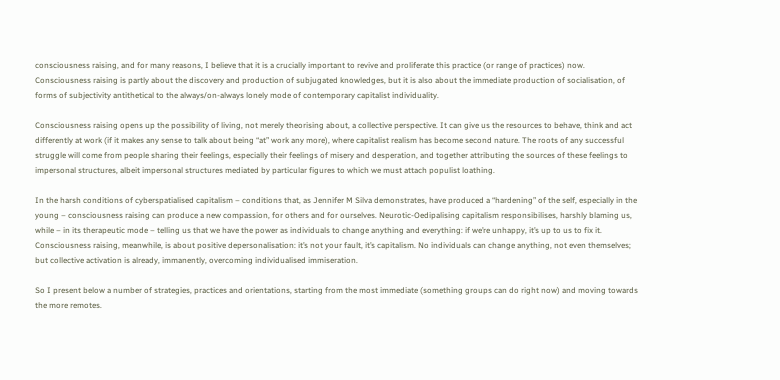consciousness raising, and for many reasons, I believe that it is a crucially important to revive and proliferate this practice (or range of practices) now. Consciousness raising is partly about the discovery and production of subjugated knowledges, but it is also about the immediate production of socialisation, of forms of subjectivity antithetical to the always/on-always lonely mode of contemporary capitalist individuality.

Consciousness raising opens up the possibility of living, not merely theorising about, a collective perspective. It can give us the resources to behave, think and act differently at work (if it makes any sense to talk about being “at” work any more), where capitalist realism has become second nature. The roots of any successful struggle will come from people sharing their feelings, especially their feelings of misery and desperation, and together attributing the sources of these feelings to impersonal structures, albeit impersonal structures mediated by particular figures to which we must attach populist loathing.

In the harsh conditions of cyberspatialised capitalism – conditions that, as Jennifer M Silva demonstrates, have produced a “hardening” of the self, especially in the young – consciousness raising can produce a new compassion, for others and for ourselves. Neurotic-Oedipalising capitalism responsibilises, harshly blaming us, while – in its therapeutic mode – telling us that we have the power as individuals to change anything and everything: if we’re unhappy, it’s up to us to fix it. Consciousness raising, meanwhile, is about positive depersonalisation: it’s not your fault, it’s capitalism. No individuals can change anything, not even themselves; but collective activation is already, immanently, overcoming individualised immiseration.

So I present below a number of strategies, practices and orientations, starting from the most immediate (something groups can do right now) and moving towards the more remotes.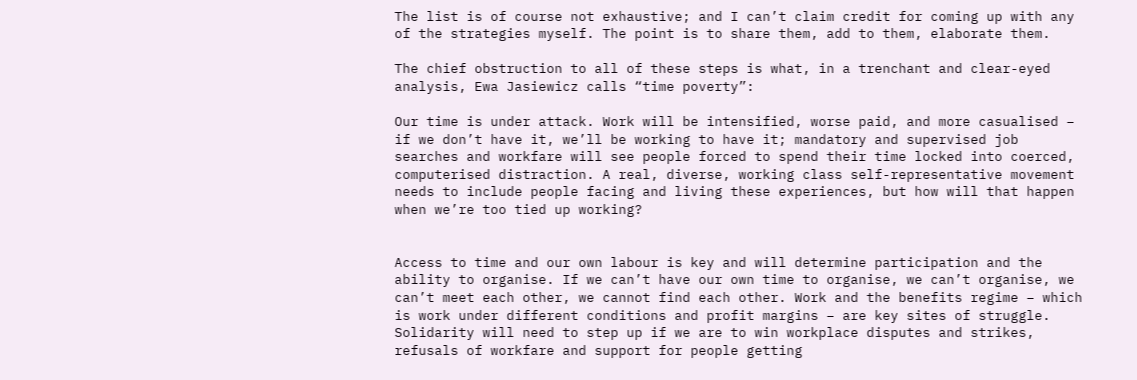The list is of course not exhaustive; and I can’t claim credit for coming up with any of the strategies myself. The point is to share them, add to them, elaborate them.

The chief obstruction to all of these steps is what, in a trenchant and clear-eyed analysis, Ewa Jasiewicz calls “time poverty”:

Our time is under attack. Work will be intensified, worse paid, and more casualised – if we don’t have it, we’ll be working to have it; mandatory and supervised job searches and workfare will see people forced to spend their time locked into coerced, computerised distraction. A real, diverse, working class self-representative movement needs to include people facing and living these experiences, but how will that happen when we’re too tied up working?


Access to time and our own labour is key and will determine participation and the ability to organise. If we can’t have our own time to organise, we can’t organise, we can’t meet each other, we cannot find each other. Work and the benefits regime – which is work under different conditions and profit margins – are key sites of struggle. Solidarity will need to step up if we are to win workplace disputes and strikes, refusals of workfare and support for people getting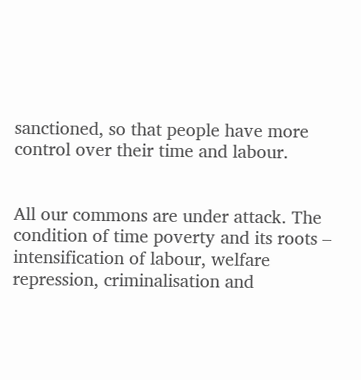sanctioned, so that people have more control over their time and labour.


All our commons are under attack. The condition of time poverty and its roots – intensification of labour, welfare repression, criminalisation and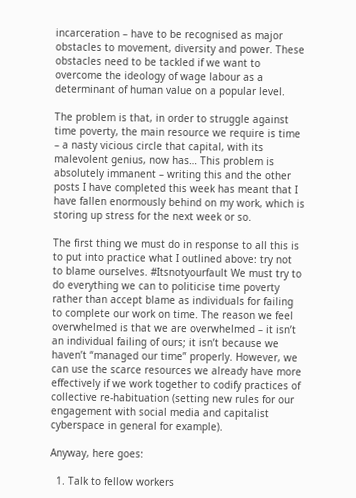incarceration – have to be recognised as major obstacles to movement, diversity and power. These obstacles need to be tackled if we want to overcome the ideology of wage labour as a determinant of human value on a popular level.

The problem is that, in order to struggle against time poverty, the main resource we require is time – a nasty vicious circle that capital, with its malevolent genius, now has… This problem is absolutely immanent – writing this and the other posts I have completed this week has meant that I have fallen enormously behind on my work, which is storing up stress for the next week or so.

The first thing we must do in response to all this is to put into practice what I outlined above: try not to blame ourselves. #Itsnotyourfault We must try to do everything we can to politicise time poverty rather than accept blame as individuals for failing to complete our work on time. The reason we feel overwhelmed is that we are overwhelmed – it isn’t an individual failing of ours; it isn’t because we haven’t “managed our time” properly. However, we can use the scarce resources we already have more effectively if we work together to codify practices of collective re-habituation (setting new rules for our engagement with social media and capitalist cyberspace in general for example).

Anyway, here goes:

  1. Talk to fellow workers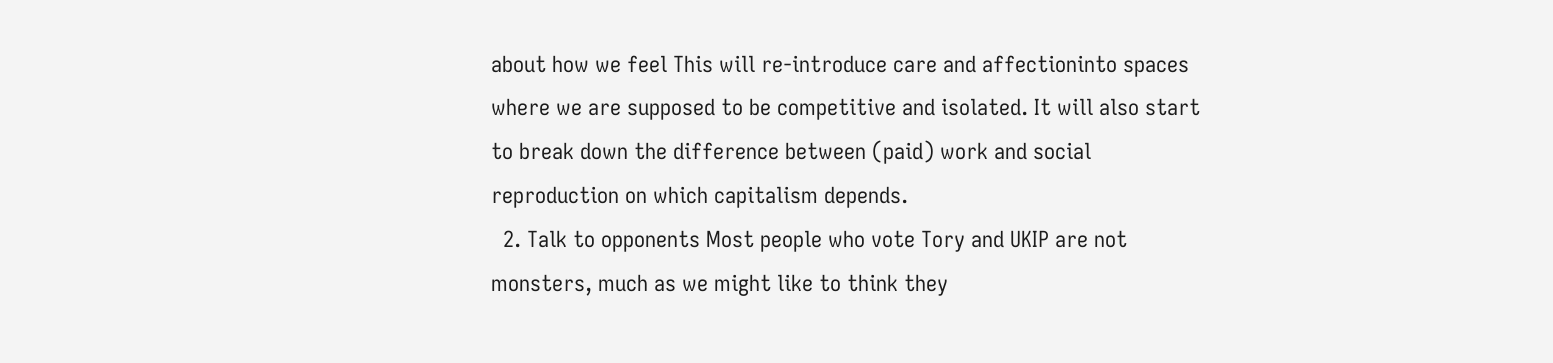about how we feel This will re-introduce care and affectioninto spaces where we are supposed to be competitive and isolated. It will also start to break down the difference between (paid) work and social reproduction on which capitalism depends.
  2. Talk to opponents Most people who vote Tory and UKIP are not monsters, much as we might like to think they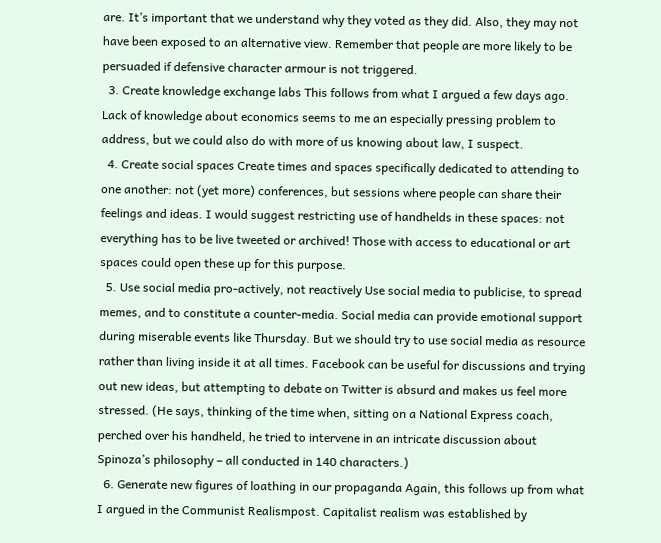are. It’s important that we understand why they voted as they did. Also, they may not have been exposed to an alternative view. Remember that people are more likely to be persuaded if defensive character armour is not triggered.
  3. Create knowledge exchange labs This follows from what I argued a few days ago. Lack of knowledge about economics seems to me an especially pressing problem to address, but we could also do with more of us knowing about law, I suspect.
  4. Create social spaces Create times and spaces specifically dedicated to attending to one another: not (yet more) conferences, but sessions where people can share their feelings and ideas. I would suggest restricting use of handhelds in these spaces: not everything has to be live tweeted or archived! Those with access to educational or art spaces could open these up for this purpose.
  5. Use social media pro-actively, not reactively Use social media to publicise, to spread memes, and to constitute a counter-media. Social media can provide emotional support during miserable events like Thursday. But we should try to use social media as resource rather than living inside it at all times. Facebook can be useful for discussions and trying out new ideas, but attempting to debate on Twitter is absurd and makes us feel more stressed. (He says, thinking of the time when, sitting on a National Express coach, perched over his handheld, he tried to intervene in an intricate discussion about Spinoza’s philosophy – all conducted in 140 characters.)
  6. Generate new figures of loathing in our propaganda Again, this follows up from what I argued in the Communist Realismpost. Capitalist realism was established by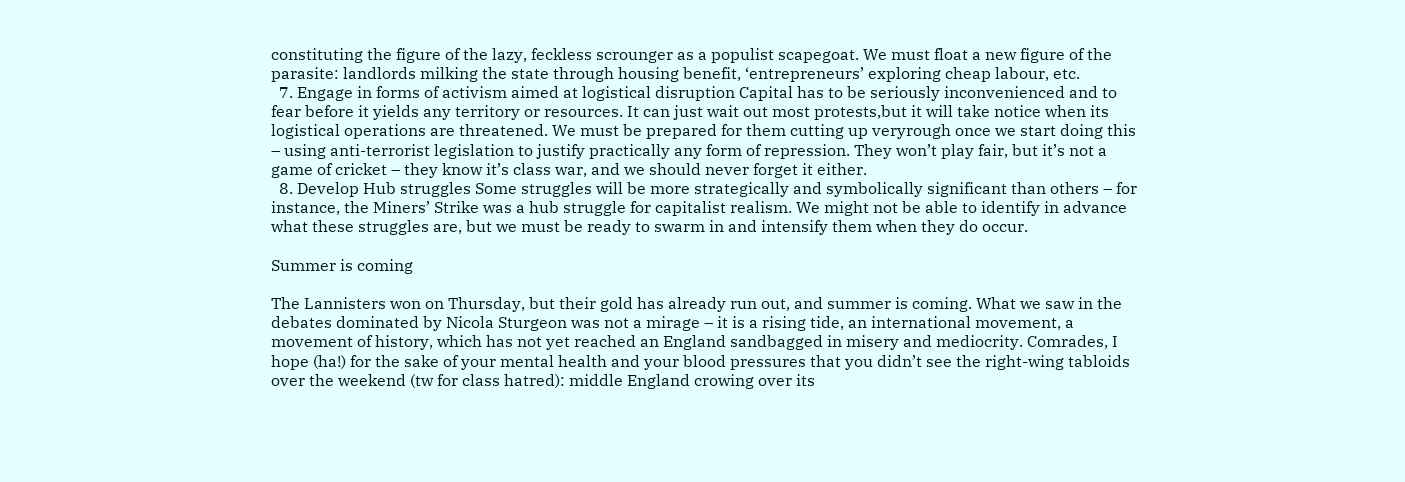constituting the figure of the lazy, feckless scrounger as a populist scapegoat. We must float a new figure of the parasite: landlords milking the state through housing benefit, ‘entrepreneurs’ exploring cheap labour, etc.
  7. Engage in forms of activism aimed at logistical disruption Capital has to be seriously inconvenienced and to fear before it yields any territory or resources. It can just wait out most protests,but it will take notice when its logistical operations are threatened. We must be prepared for them cutting up veryrough once we start doing this – using anti-terrorist legislation to justify practically any form of repression. They won’t play fair, but it’s not a game of cricket – they know it’s class war, and we should never forget it either.
  8. Develop Hub struggles Some struggles will be more strategically and symbolically significant than others – for instance, the Miners’ Strike was a hub struggle for capitalist realism. We might not be able to identify in advance what these struggles are, but we must be ready to swarm in and intensify them when they do occur.

Summer is coming

The Lannisters won on Thursday, but their gold has already run out, and summer is coming. What we saw in the debates dominated by Nicola Sturgeon was not a mirage – it is a rising tide, an international movement, a movement of history, which has not yet reached an England sandbagged in misery and mediocrity. Comrades, I hope (ha!) for the sake of your mental health and your blood pressures that you didn’t see the right-wing tabloids over the weekend (tw for class hatred): middle England crowing over its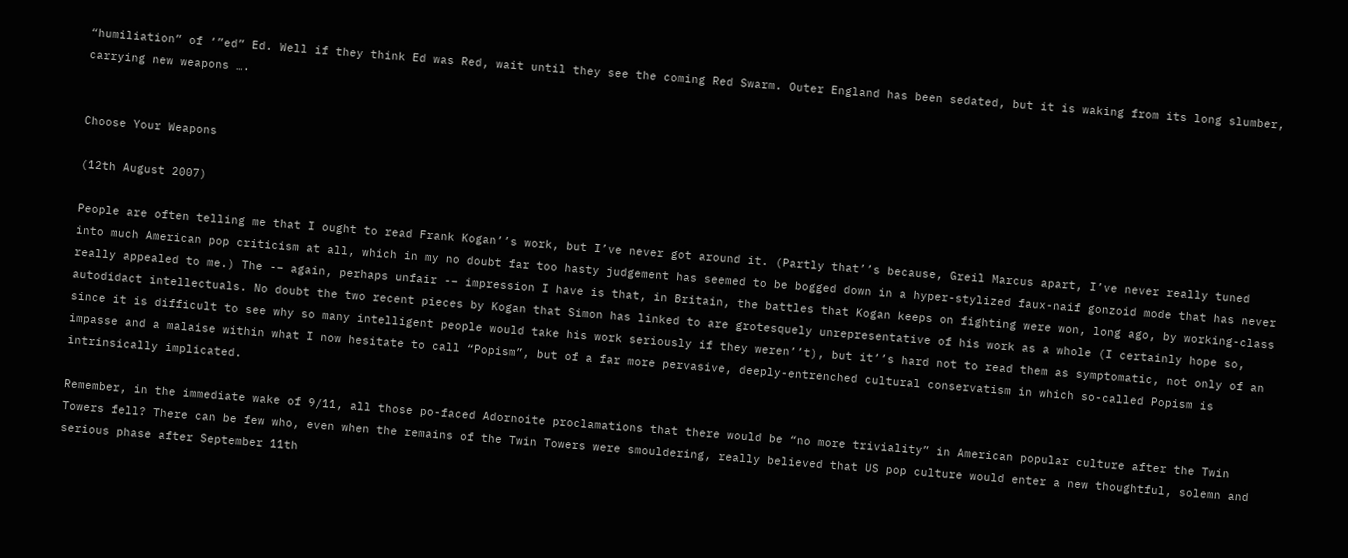“humiliation” of ‘”ed” Ed. Well if they think Ed was Red, wait until they see the coming Red Swarm. Outer England has been sedated, but it is waking from its long slumber, carrying new weapons ….


Choose Your Weapons

(12th August 2007)

People are often telling me that I ought to read Frank Kogan’’s work, but I’ve never got around it. (Partly that’’s because, Greil Marcus apart, I’ve never really tuned into much American pop criticism at all, which in my no doubt far too hasty judgement has seemed to be bogged down in a hyper-stylized faux-naif gonzoid mode that has never really appealed to me.) The -– again, perhaps unfair -– impression I have is that, in Britain, the battles that Kogan keeps on fighting were won, long ago, by working-class autodidact intellectuals. No doubt the two recent pieces by Kogan that Simon has linked to are grotesquely unrepresentative of his work as a whole (I certainly hope so, since it is difficult to see why so many intelligent people would take his work seriously if they weren’’t), but it’’s hard not to read them as symptomatic, not only of an impasse and a malaise within what I now hesitate to call “Popism”, but of a far more pervasive, deeply-entrenched cultural conservatism in which so-called Popism is intrinsically implicated.

Remember, in the immediate wake of 9/11, all those po-faced Adornoite proclamations that there would be “no more triviality” in American popular culture after the Twin Towers fell? There can be few who, even when the remains of the Twin Towers were smouldering, really believed that US pop culture would enter a new thoughtful, solemn and serious phase after September 11th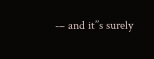-– and it’’s surely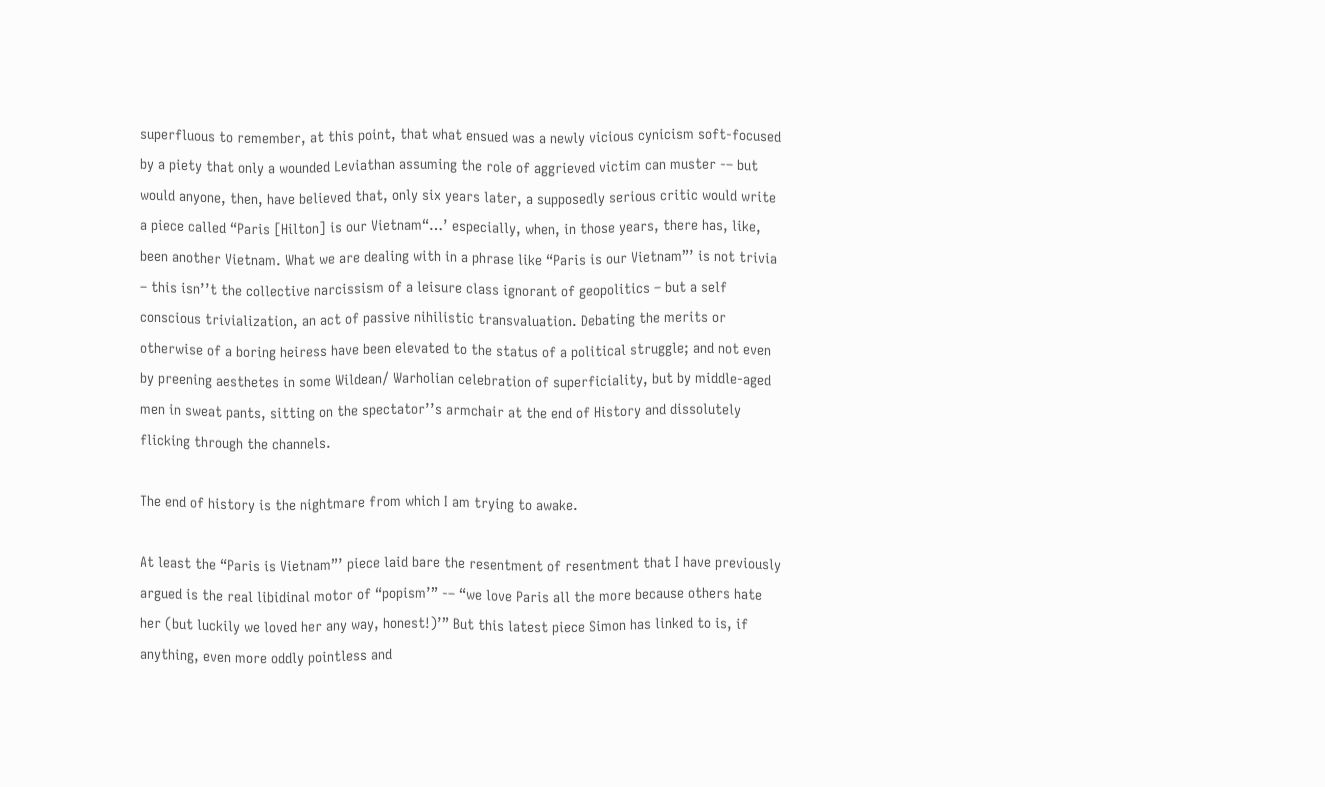superfluous to remember, at this point, that what ensued was a newly vicious cynicism soft-focused by a piety that only a wounded Leviathan assuming the role of aggrieved victim can muster -– but would anyone, then, have believed that, only six years later, a supposedly serious critic would write a piece called “Paris [Hilton] is our Vietnam“…’ especially, when, in those years, there has, like, been another Vietnam. What we are dealing with in a phrase like “Paris is our Vietnam”’ is not trivia – this isn’’t the collective narcissism of a leisure class ignorant of geopolitics – but a self conscious trivialization, an act of passive nihilistic transvaluation. Debating the merits or otherwise of a boring heiress have been elevated to the status of a political struggle; and not even by preening aesthetes in some Wildean/ Warholian celebration of superficiality, but by middle-aged men in sweat pants, sitting on the spectator’’s armchair at the end of History and dissolutely flicking through the channels.

The end of history is the nightmare from which I am trying to awake.

At least the “Paris is Vietnam”’ piece laid bare the resentment of resentment that I have previously argued is the real libidinal motor of “popism’” -– “we love Paris all the more because others hate her (but luckily we loved her any way, honest!)’” But this latest piece Simon has linked to is, if anything, even more oddly pointless and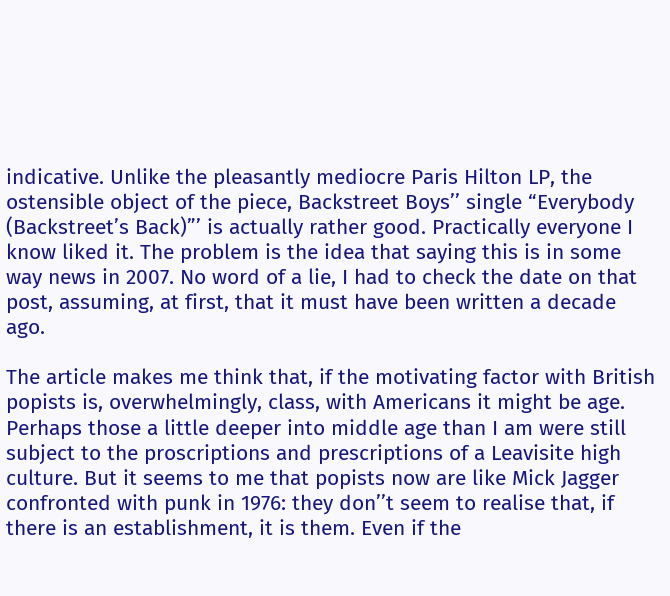indicative. Unlike the pleasantly mediocre Paris Hilton LP, the ostensible object of the piece, Backstreet Boys’’ single “Everybody (Backstreet’s Back)”’ is actually rather good. Practically everyone I know liked it. The problem is the idea that saying this is in some way news in 2007. No word of a lie, I had to check the date on that post, assuming, at first, that it must have been written a decade ago.

The article makes me think that, if the motivating factor with British popists is, overwhelmingly, class, with Americans it might be age. Perhaps those a little deeper into middle age than I am were still subject to the proscriptions and prescriptions of a Leavisite high culture. But it seems to me that popists now are like Mick Jagger confronted with punk in 1976: they don’’t seem to realise that, if there is an establishment, it is them. Even if the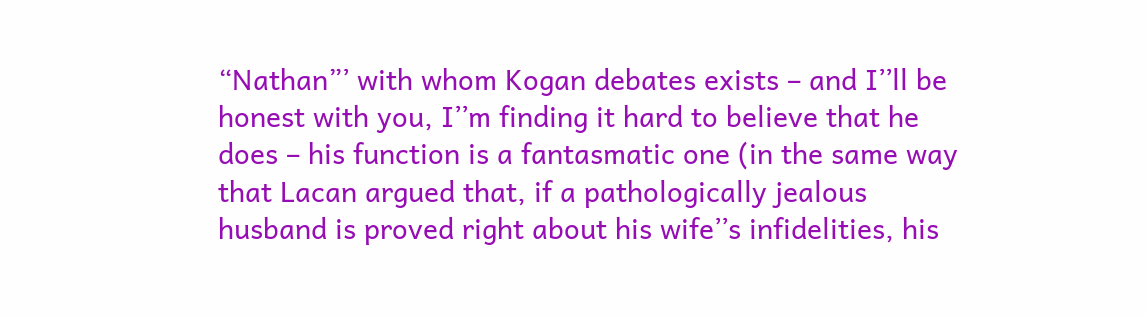“Nathan”’ with whom Kogan debates exists – and I’’ll be honest with you, I’’m finding it hard to believe that he does – his function is a fantasmatic one (in the same way that Lacan argued that, if a pathologically jealous husband is proved right about his wife’’s infidelities, his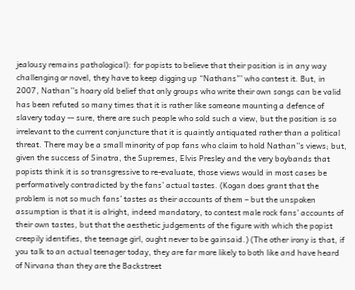jealousy remains pathological): for popists to believe that their position is in any way challenging or novel, they have to keep digging up “Nathans”’ who contest it. But, in 2007, Nathan’’s hoary old belief that only groups who write their own songs can be valid has been refuted so many times that it is rather like someone mounting a defence of slavery today -– sure, there are such people who sold such a view, but the position is so irrelevant to the current conjuncture that it is quaintly antiquated rather than a political threat. There may be a small minority of pop fans who claim to hold Nathan’’s views; but, given the success of Sinatra, the Supremes, Elvis Presley and the very boybands that popists think it is so transgressive to re-evaluate, those views would in most cases be performatively contradicted by the fans’ actual tastes. (Kogan does grant that the problem is not so much fans’ tastes as their accounts of them – but the unspoken assumption is that it is alright, indeed mandatory, to contest male rock fans’ accounts of their own tastes, but that the aesthetic judgements of the figure with which the popist creepily identifies, the teenage girl, ought never to be gainsaid.) (The other irony is that, if you talk to an actual teenager today, they are far more likely to both like and have heard of Nirvana than they are the Backstreet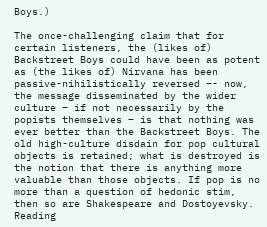Boys.)

The once-challenging claim that for certain listeners, the (likes of) Backstreet Boys could have been as potent as (the likes of) Nirvana has been passive-nihilistically reversed –- now, the message disseminated by the wider culture – if not necessarily by the popists themselves – is that nothing was ever better than the Backstreet Boys. The old high-culture disdain for pop cultural objects is retained; what is destroyed is the notion that there is anything more valuable than those objects. If pop is no more than a question of hedonic stim, then so are Shakespeare and Dostoyevsky. Reading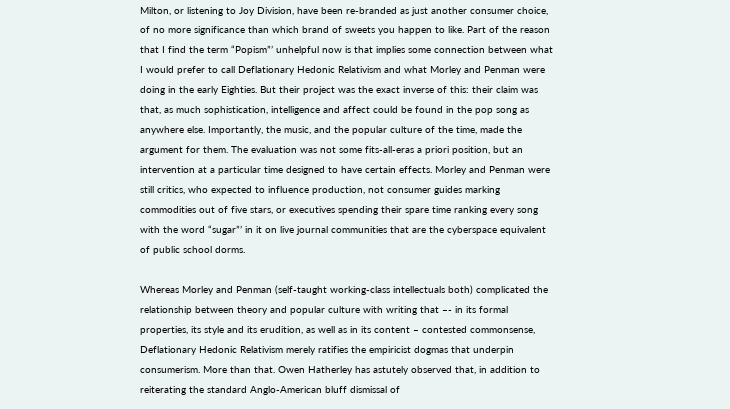Milton, or listening to Joy Division, have been re-branded as just another consumer choice, of no more significance than which brand of sweets you happen to like. Part of the reason that I find the term “Popism”’ unhelpful now is that implies some connection between what I would prefer to call Deflationary Hedonic Relativism and what Morley and Penman were doing in the early Eighties. But their project was the exact inverse of this: their claim was that, as much sophistication, intelligence and affect could be found in the pop song as anywhere else. Importantly, the music, and the popular culture of the time, made the argument for them. The evaluation was not some fits-all-eras a priori position, but an intervention at a particular time designed to have certain effects. Morley and Penman were still critics, who expected to influence production, not consumer guides marking commodities out of five stars, or executives spending their spare time ranking every song with the word “sugar”’ in it on live journal communities that are the cyberspace equivalent of public school dorms.

Whereas Morley and Penman (self-taught working-class intellectuals both) complicated the relationship between theory and popular culture with writing that –- in its formal properties, its style and its erudition, as well as in its content – contested commonsense, Deflationary Hedonic Relativism merely ratifies the empiricist dogmas that underpin consumerism. More than that. Owen Hatherley has astutely observed that, in addition to reiterating the standard Anglo-American bluff dismissal of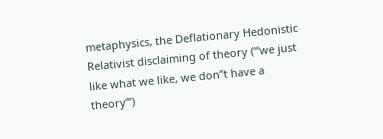metaphysics, the Deflationary Hedonistic Relativist disclaiming of theory (“‘we just like what we like, we don’’t have a theory’”)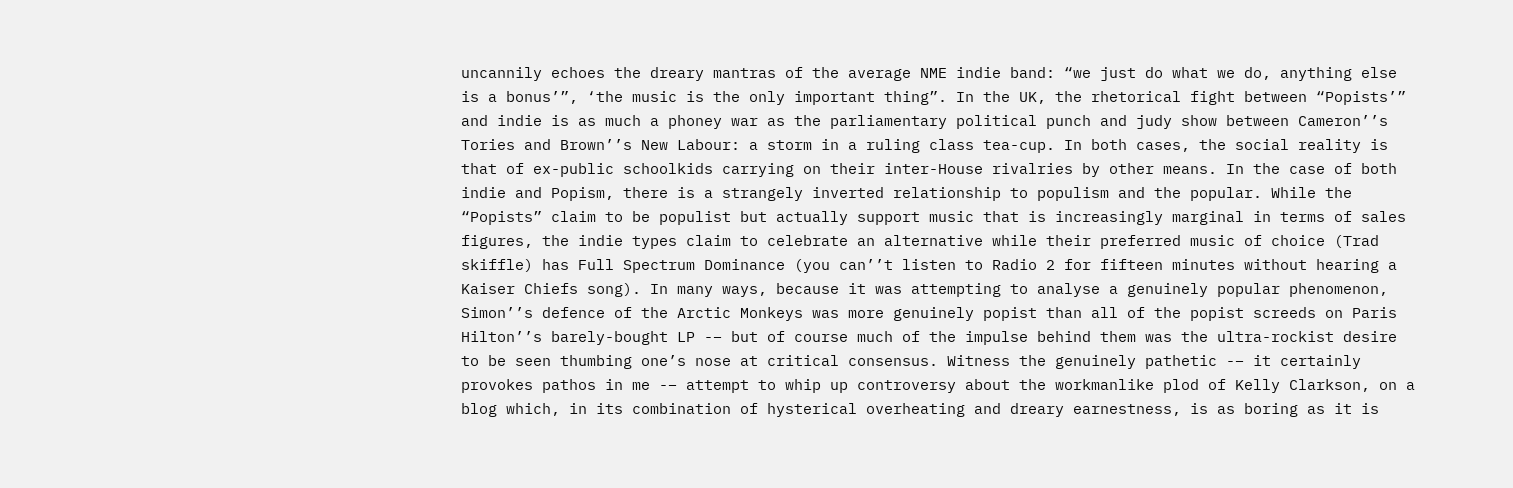uncannily echoes the dreary mantras of the average NME indie band: “we just do what we do, anything else is a bonus’”, ‘the music is the only important thing”. In the UK, the rhetorical fight between “Popists’” and indie is as much a phoney war as the parliamentary political punch and judy show between Cameron’’s Tories and Brown’’s New Labour: a storm in a ruling class tea-cup. In both cases, the social reality is that of ex-public schoolkids carrying on their inter-House rivalries by other means. In the case of both indie and Popism, there is a strangely inverted relationship to populism and the popular. While the “Popists” claim to be populist but actually support music that is increasingly marginal in terms of sales figures, the indie types claim to celebrate an alternative while their preferred music of choice (Trad skiffle) has Full Spectrum Dominance (you can’’t listen to Radio 2 for fifteen minutes without hearing a Kaiser Chiefs song). In many ways, because it was attempting to analyse a genuinely popular phenomenon, Simon’’s defence of the Arctic Monkeys was more genuinely popist than all of the popist screeds on Paris Hilton’’s barely-bought LP -– but of course much of the impulse behind them was the ultra-rockist desire to be seen thumbing one’s nose at critical consensus. Witness the genuinely pathetic -– it certainly provokes pathos in me -– attempt to whip up controversy about the workmanlike plod of Kelly Clarkson, on a blog which, in its combination of hysterical overheating and dreary earnestness, is as boring as it is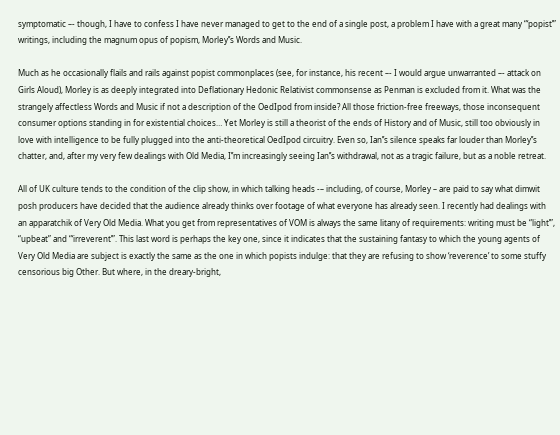symptomatic –- though, I have to confess I have never managed to get to the end of a single post, a problem I have with a great many “‘popist’” writings, including the magnum opus of popism, Morley’’s Words and Music.

Much as he occasionally flails and rails against popist commonplaces (see, for instance, his recent –- I would argue unwarranted –- attack on Girls Aloud), Morley is as deeply integrated into Deflationary Hedonic Relativist commonsense as Penman is excluded from it. What was the strangely affectless Words and Music if not a description of the OedIpod from inside? All those friction-free freeways, those inconsequent consumer options standing in for existential choices… Yet Morley is still a theorist of the ends of History and of Music, still too obviously in love with intelligence to be fully plugged into the anti-theoretical OedIpod circuitry. Even so, Ian’’s silence speaks far louder than Morley’’s chatter, and, after my very few dealings with Old Media, I’’m increasingly seeing Ian’’s withdrawal, not as a tragic failure, but as a noble retreat.

All of UK culture tends to the condition of the clip show, in which talking heads -– including, of course, Morley – are paid to say what dimwit posh producers have decided that the audience already thinks over footage of what everyone has already seen. I recently had dealings with an apparatchik of Very Old Media. What you get from representatives of VOM is always the same litany of requirements: writing must be “light’”, “upbeat” and “‘irreverent’”. This last word is perhaps the key one, since it indicates that the sustaining fantasy to which the young agents of Very Old Media are subject is exactly the same as the one in which popists indulge: that they are refusing to show ‘reverence’ to some stuffy censorious big Other. But where, in the dreary-bright,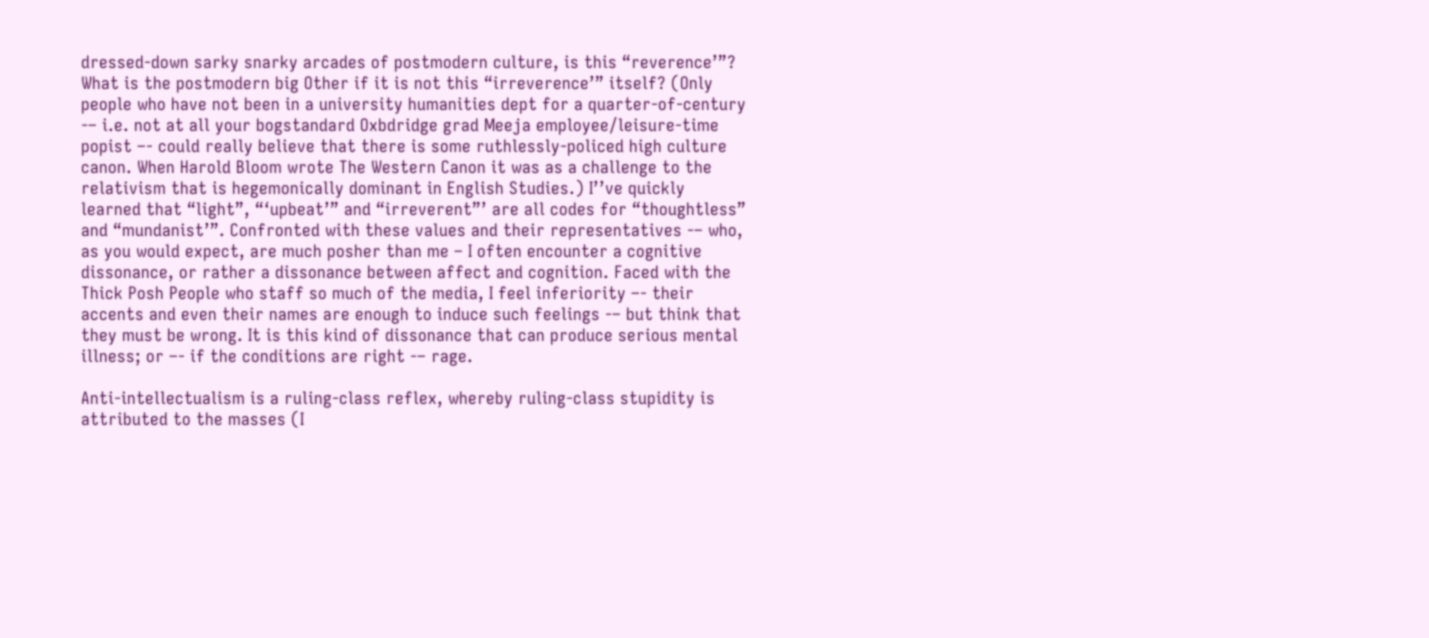dressed-down sarky snarky arcades of postmodern culture, is this “reverence’”? What is the postmodern big Other if it is not this “irreverence’” itself? (Only people who have not been in a university humanities dept for a quarter-of-century -– i.e. not at all your bogstandard Oxbdridge grad Meeja employee/leisure-time popist –- could really believe that there is some ruthlessly-policed high culture canon. When Harold Bloom wrote The Western Canon it was as a challenge to the relativism that is hegemonically dominant in English Studies.) I’’ve quickly learned that “light”, “‘upbeat’” and “irreverent”’ are all codes for “thoughtless” and “mundanist’”. Confronted with these values and their representatives -– who, as you would expect, are much posher than me – I often encounter a cognitive dissonance, or rather a dissonance between affect and cognition. Faced with the Thick Posh People who staff so much of the media, I feel inferiority –- their accents and even their names are enough to induce such feelings -– but think that they must be wrong. It is this kind of dissonance that can produce serious mental illness; or –- if the conditions are right -– rage.

Anti-intellectualism is a ruling-class reflex, whereby ruling-class stupidity is attributed to the masses (I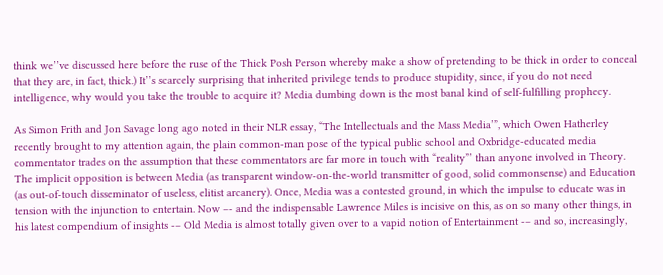think we’’ve discussed here before the ruse of the Thick Posh Person whereby make a show of pretending to be thick in order to conceal that they are, in fact, thick.) It’’s scarcely surprising that inherited privilege tends to produce stupidity, since, if you do not need intelligence, why would you take the trouble to acquire it? Media dumbing down is the most banal kind of self-fulfilling prophecy.

As Simon Frith and Jon Savage long ago noted in their NLR essay, “The Intellectuals and the Mass Media’”, which Owen Hatherley recently brought to my attention again, the plain common-man pose of the typical public school and Oxbridge-educated media commentator trades on the assumption that these commentators are far more in touch with “reality”’ than anyone involved in Theory. The implicit opposition is between Media (as transparent window-on-the-world transmitter of good, solid commonsense) and Education (as out-of-touch disseminator of useless, elitist arcanery). Once, Media was a contested ground, in which the impulse to educate was in tension with the injunction to entertain. Now –- and the indispensable Lawrence Miles is incisive on this, as on so many other things, in his latest compendium of insights -– Old Media is almost totally given over to a vapid notion of Entertainment -– and so, increasingly,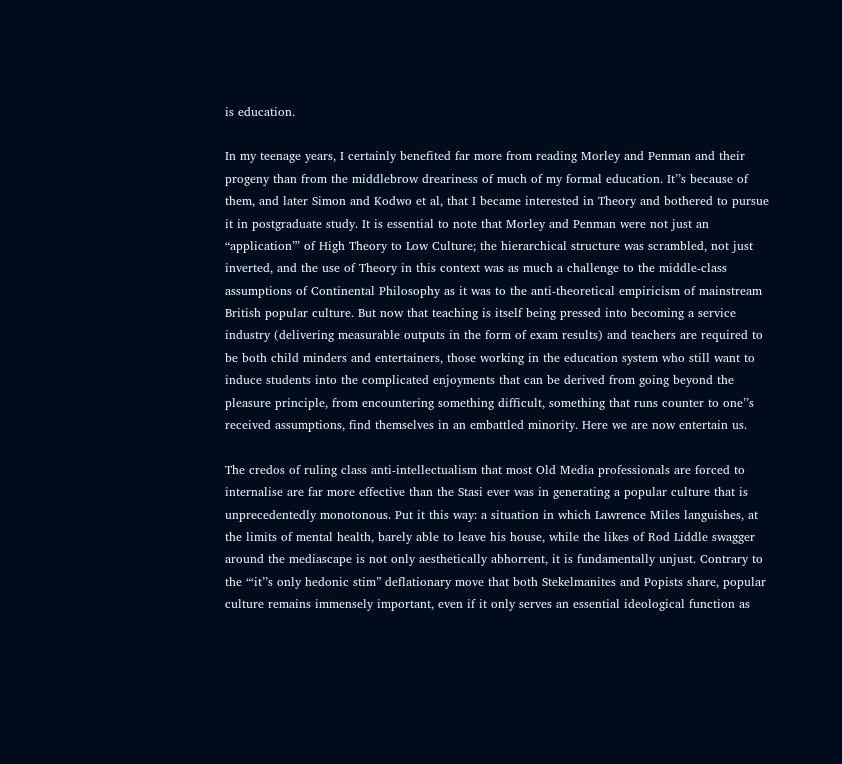is education.

In my teenage years, I certainly benefited far more from reading Morley and Penman and their progeny than from the middlebrow dreariness of much of my formal education. It’’s because of them, and later Simon and Kodwo et al, that I became interested in Theory and bothered to pursue it in postgraduate study. It is essential to note that Morley and Penman were not just an “application”’ of High Theory to Low Culture; the hierarchical structure was scrambled, not just inverted, and the use of Theory in this context was as much a challenge to the middle-class assumptions of Continental Philosophy as it was to the anti-theoretical empiricism of mainstream British popular culture. But now that teaching is itself being pressed into becoming a service industry (delivering measurable outputs in the form of exam results) and teachers are required to be both child minders and entertainers, those working in the education system who still want to induce students into the complicated enjoyments that can be derived from going beyond the pleasure principle, from encountering something difficult, something that runs counter to one’’s received assumptions, find themselves in an embattled minority. Here we are now entertain us.

The credos of ruling class anti-intellectualism that most Old Media professionals are forced to internalise are far more effective than the Stasi ever was in generating a popular culture that is unprecedentedly monotonous. Put it this way: a situation in which Lawrence Miles languishes, at the limits of mental health, barely able to leave his house, while the likes of Rod Liddle swagger around the mediascape is not only aesthetically abhorrent, it is fundamentally unjust. Contrary to the “‘it’’s only hedonic stim” deflationary move that both Stekelmanites and Popists share, popular culture remains immensely important, even if it only serves an essential ideological function as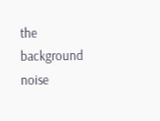the background noise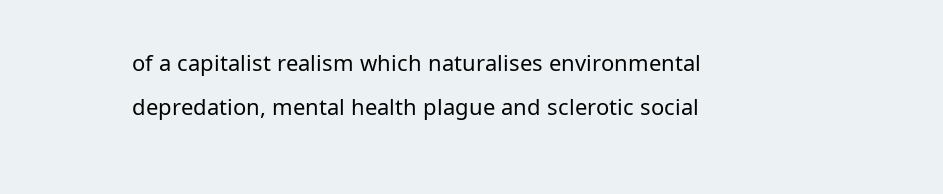of a capitalist realism which naturalises environmental depredation, mental health plague and sclerotic social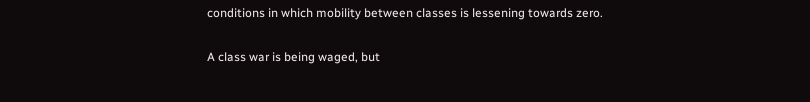conditions in which mobility between classes is lessening towards zero.

A class war is being waged, but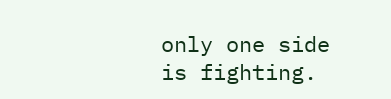only one side is fighting.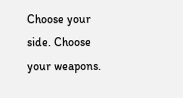Choose your side. Choose your weapons.